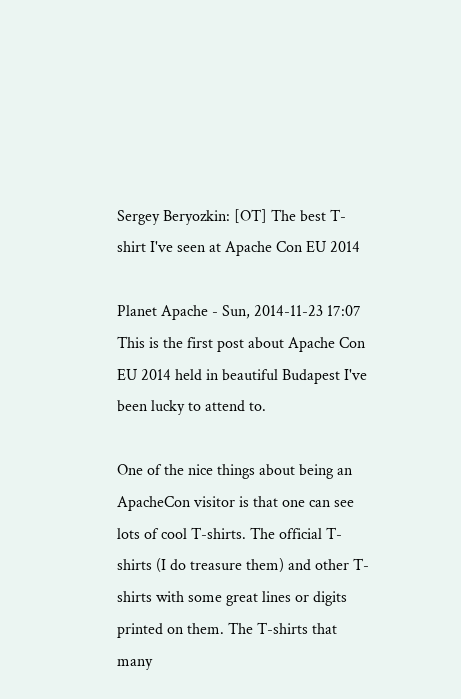Sergey Beryozkin: [OT] The best T-shirt I've seen at Apache Con EU 2014

Planet Apache - Sun, 2014-11-23 17:07
This is the first post about Apache Con EU 2014 held in beautiful Budapest I've been lucky to attend to.

One of the nice things about being an ApacheCon visitor is that one can see lots of cool T-shirts. The official T-shirts (I do treasure them) and other T-shirts with some great lines or digits printed on them. The T-shirts that many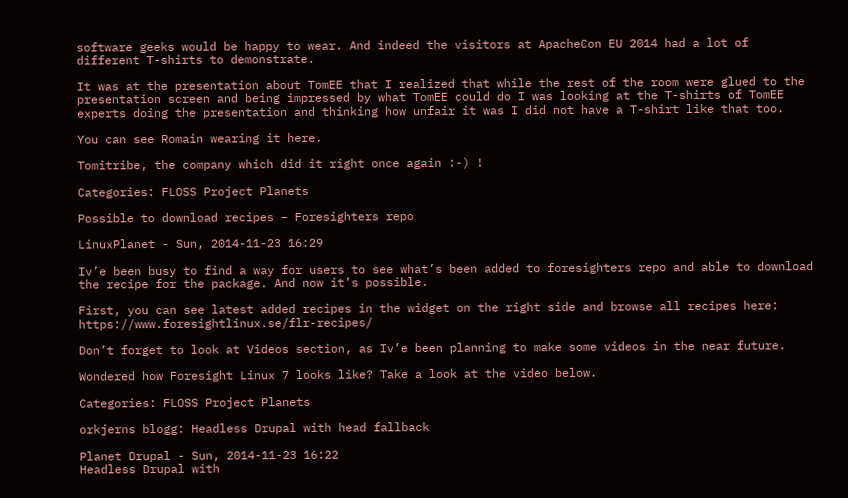software geeks would be happy to wear. And indeed the visitors at ApacheCon EU 2014 had a lot of different T-shirts to demonstrate.

It was at the presentation about TomEE that I realized that while the rest of the room were glued to the presentation screen and being impressed by what TomEE could do I was looking at the T-shirts of TomEE experts doing the presentation and thinking how unfair it was I did not have a T-shirt like that too.

You can see Romain wearing it here.

Tomitribe, the company which did it right once again :-) !

Categories: FLOSS Project Planets

Possible to download recipes – Foresighters repo

LinuxPlanet - Sun, 2014-11-23 16:29

Iv’e been busy to find a way for users to see what’s been added to foresighters repo and able to download the recipe for the package. And now it’s possible.

First, you can see latest added recipes in the widget on the right side and browse all recipes here: https://www.foresightlinux.se/flr-recipes/

Don’t forget to look at Videos section, as Iv’e been planning to make some videos in the near future.

Wondered how Foresight Linux 7 looks like? Take a look at the video below.

Categories: FLOSS Project Planets

orkjerns blogg: Headless Drupal with head fallback

Planet Drupal - Sun, 2014-11-23 16:22
Headless Drupal with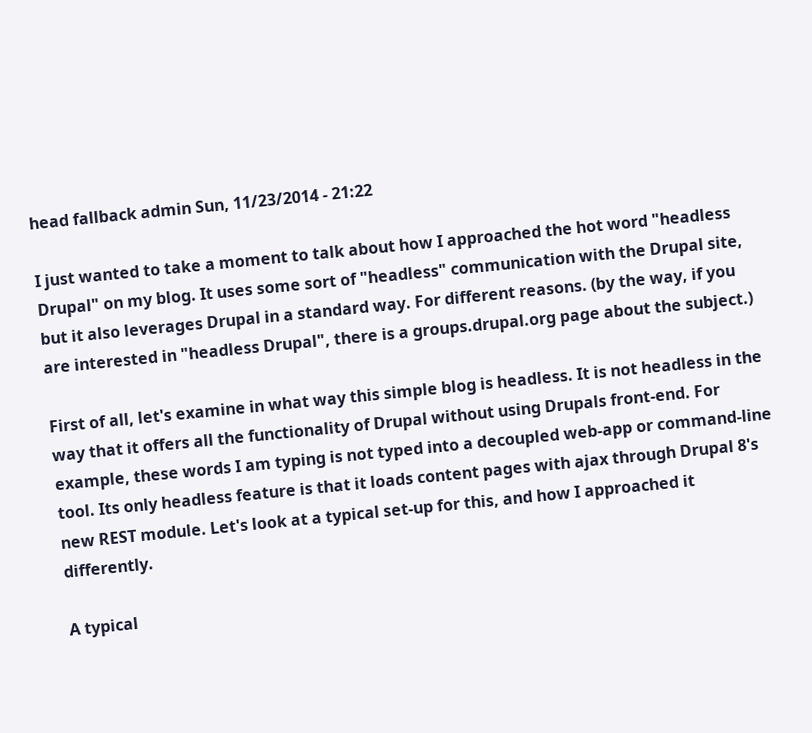head fallback admin Sun, 11/23/2014 - 21:22

I just wanted to take a moment to talk about how I approached the hot word "headless Drupal" on my blog. It uses some sort of "headless" communication with the Drupal site, but it also leverages Drupal in a standard way. For different reasons. (by the way, if you are interested in "headless Drupal", there is a groups.drupal.org page about the subject.)

First of all, let's examine in what way this simple blog is headless. It is not headless in the way that it offers all the functionality of Drupal without using Drupals front-end. For example, these words I am typing is not typed into a decoupled web-app or command-line tool. Its only headless feature is that it loads content pages with ajax through Drupal 8's new REST module. Let's look at a typical set-up for this, and how I approached it differently.

A typical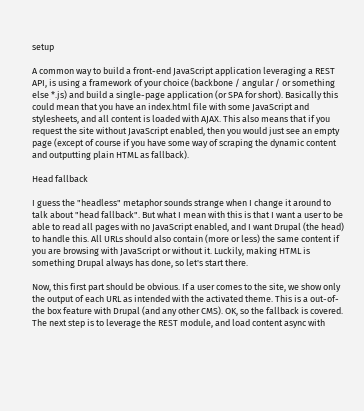setup

A common way to build a front-end JavaScript application leveraging a REST API, is using a framework of your choice (backbone / angular / or something else *.js) and build a single-page application (or SPA for short). Basically this could mean that you have an index.html file with some JavaScript and stylesheets, and all content is loaded with AJAX. This also means that if you request the site without JavaScript enabled, then you would just see an empty page (except of course if you have some way of scraping the dynamic content and outputting plain HTML as fallback).

Head fallback

I guess the "headless" metaphor sounds strange when I change it around to talk about "head fallback". But what I mean with this is that I want a user to be able to read all pages with no JavaScript enabled, and I want Drupal (the head) to handle this. All URLs should also contain (more or less) the same content if you are browsing with JavaScript or without it. Luckily, making HTML is something Drupal always has done, so let's start there.

Now, this first part should be obvious. If a user comes to the site, we show only the output of each URL as intended with the activated theme. This is a out-of-the box feature with Drupal (and any other CMS). OK, so the fallback is covered. The next step is to leverage the REST module, and load content async with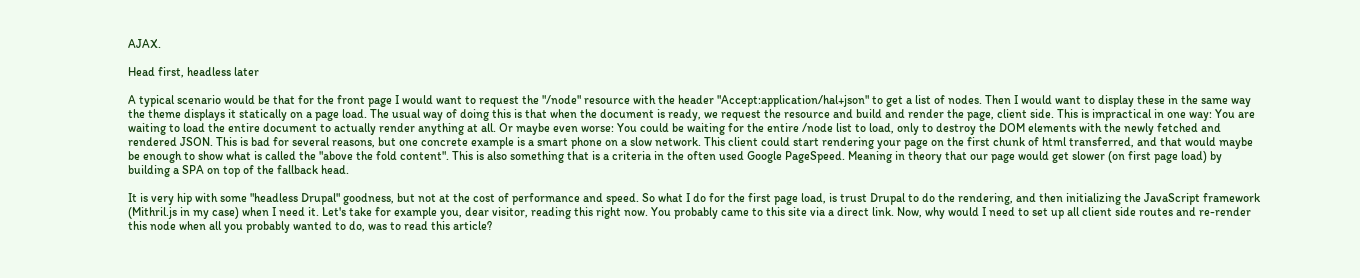AJAX.

Head first, headless later

A typical scenario would be that for the front page I would want to request the "/node" resource with the header "Accept:application/hal+json" to get a list of nodes. Then I would want to display these in the same way the theme displays it statically on a page load. The usual way of doing this is that when the document is ready, we request the resource and build and render the page, client side. This is impractical in one way: You are waiting to load the entire document to actually render anything at all. Or maybe even worse: You could be waiting for the entire /node list to load, only to destroy the DOM elements with the newly fetched and rendered JSON. This is bad for several reasons, but one concrete example is a smart phone on a slow network. This client could start rendering your page on the first chunk of html transferred, and that would maybe be enough to show what is called the "above the fold content". This is also something that is a criteria in the often used Google PageSpeed. Meaning in theory that our page would get slower (on first page load) by building a SPA on top of the fallback head.

It is very hip with some "headless Drupal" goodness, but not at the cost of performance and speed. So what I do for the first page load, is trust Drupal to do the rendering, and then initializing the JavaScript framework (Mithril.js in my case) when I need it. Let's take for example you, dear visitor, reading this right now. You probably came to this site via a direct link. Now, why would I need to set up all client side routes and re-render this node when all you probably wanted to do, was to read this article?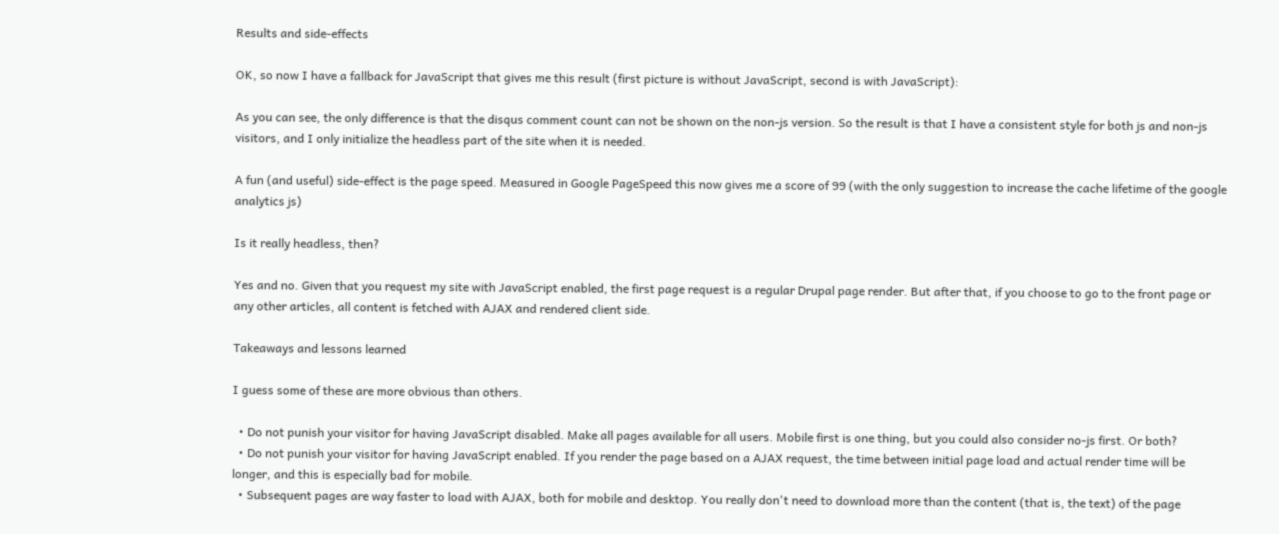Results and side-effects

OK, so now I have a fallback for JavaScript that gives me this result (first picture is without JavaScript, second is with JavaScript):

As you can see, the only difference is that the disqus comment count can not be shown on the non-js version. So the result is that I have a consistent style for both js and non-js visitors, and I only initialize the headless part of the site when it is needed.

A fun (and useful) side-effect is the page speed. Measured in Google PageSpeed this now gives me a score of 99 (with the only suggestion to increase the cache lifetime of the google analytics js)

Is it really headless, then?

Yes and no. Given that you request my site with JavaScript enabled, the first page request is a regular Drupal page render. But after that, if you choose to go to the front page or any other articles, all content is fetched with AJAX and rendered client side.

Takeaways and lessons learned

I guess some of these are more obvious than others.

  • Do not punish your visitor for having JavaScript disabled. Make all pages available for all users. Mobile first is one thing, but you could also consider no-js first. Or both?
  • Do not punish your visitor for having JavaScript enabled. If you render the page based on a AJAX request, the time between initial page load and actual render time will be longer, and this is especially bad for mobile.
  • Subsequent pages are way faster to load with AJAX, both for mobile and desktop. You really don't need to download more than the content (that is, the text) of the page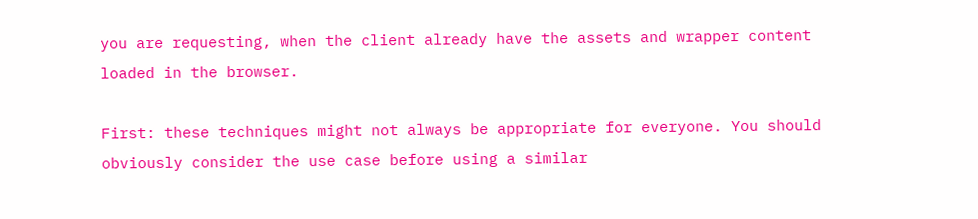you are requesting, when the client already have the assets and wrapper content loaded in the browser.

First: these techniques might not always be appropriate for everyone. You should obviously consider the use case before using a similar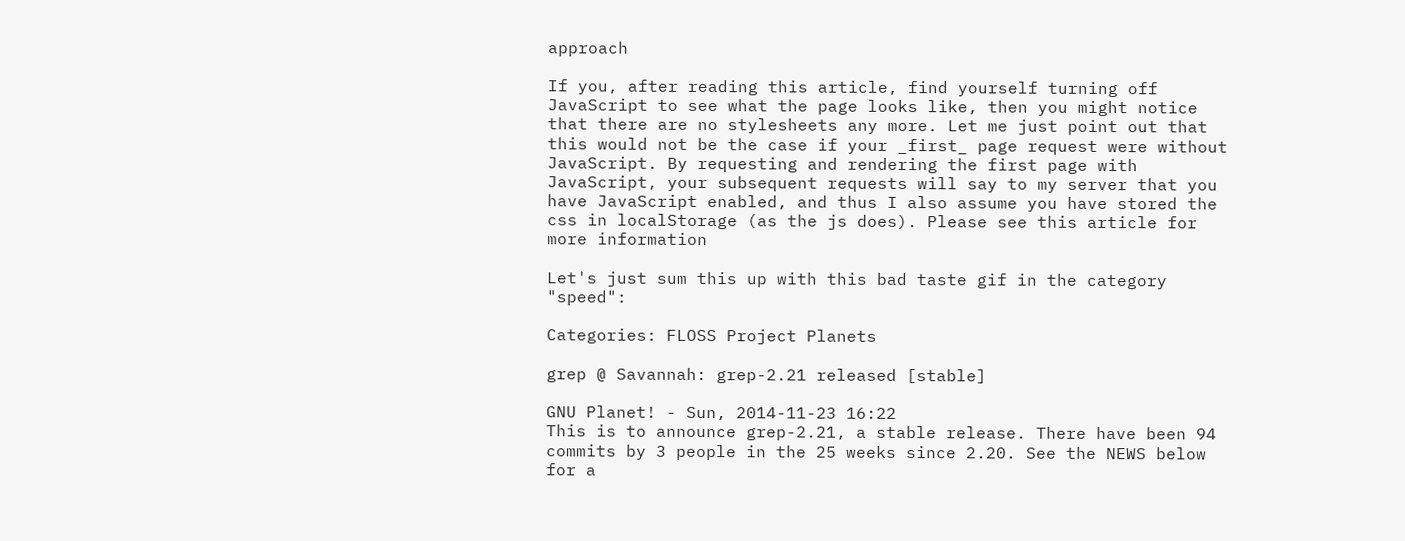approach

If you, after reading this article, find yourself turning off JavaScript to see what the page looks like, then you might notice that there are no stylesheets any more. Let me just point out that this would not be the case if your _first_ page request were without JavaScript. By requesting and rendering the first page with JavaScript, your subsequent requests will say to my server that you have JavaScript enabled, and thus I also assume you have stored the css in localStorage (as the js does). Please see this article for more information

Let's just sum this up with this bad taste gif in the category "speed":

Categories: FLOSS Project Planets

grep @ Savannah: grep-2.21 released [stable]

GNU Planet! - Sun, 2014-11-23 16:22
This is to announce grep-2.21, a stable release. There have been 94 commits by 3 people in the 25 weeks since 2.20. See the NEWS below for a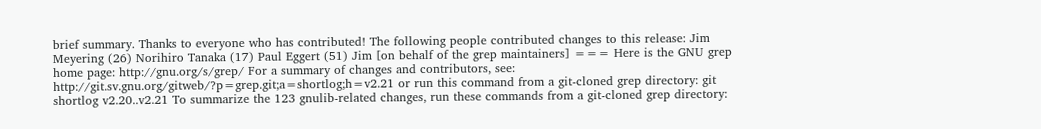brief summary. Thanks to everyone who has contributed! The following people contributed changes to this release: Jim Meyering (26) Norihiro Tanaka (17) Paul Eggert (51) Jim [on behalf of the grep maintainers] === Here is the GNU grep home page: http://gnu.org/s/grep/ For a summary of changes and contributors, see: http://git.sv.gnu.org/gitweb/?p=grep.git;a=shortlog;h=v2.21 or run this command from a git-cloned grep directory: git shortlog v2.20..v2.21 To summarize the 123 gnulib-related changes, run these commands from a git-cloned grep directory: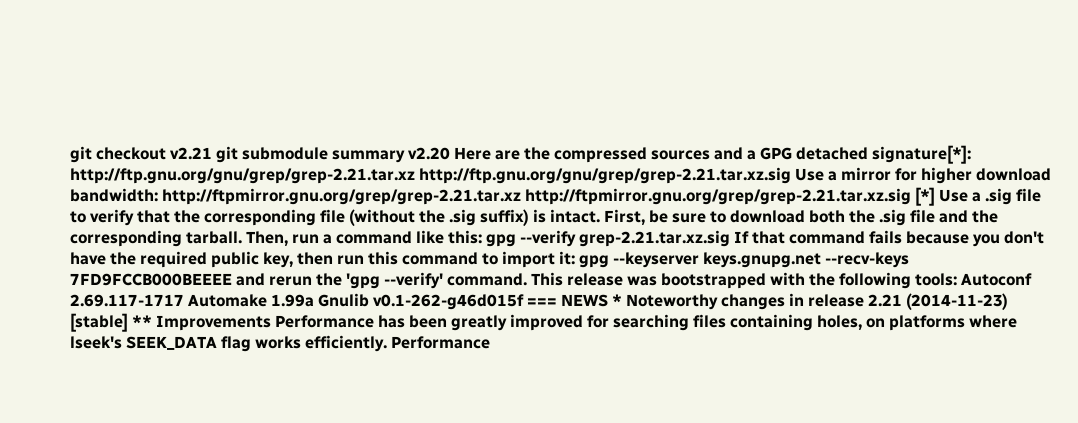git checkout v2.21 git submodule summary v2.20 Here are the compressed sources and a GPG detached signature[*]: http://ftp.gnu.org/gnu/grep/grep-2.21.tar.xz http://ftp.gnu.org/gnu/grep/grep-2.21.tar.xz.sig Use a mirror for higher download bandwidth: http://ftpmirror.gnu.org/grep/grep-2.21.tar.xz http://ftpmirror.gnu.org/grep/grep-2.21.tar.xz.sig [*] Use a .sig file to verify that the corresponding file (without the .sig suffix) is intact. First, be sure to download both the .sig file and the corresponding tarball. Then, run a command like this: gpg --verify grep-2.21.tar.xz.sig If that command fails because you don't have the required public key, then run this command to import it: gpg --keyserver keys.gnupg.net --recv-keys 7FD9FCCB000BEEEE and rerun the 'gpg --verify' command. This release was bootstrapped with the following tools: Autoconf 2.69.117-1717 Automake 1.99a Gnulib v0.1-262-g46d015f === NEWS * Noteworthy changes in release 2.21 (2014-11-23) [stable] ** Improvements Performance has been greatly improved for searching files containing holes, on platforms where lseek's SEEK_DATA flag works efficiently. Performance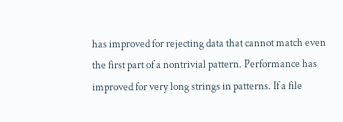has improved for rejecting data that cannot match even the first part of a nontrivial pattern. Performance has improved for very long strings in patterns. If a file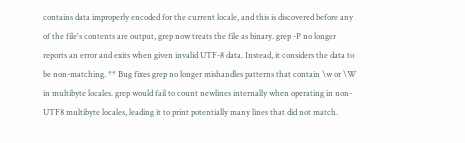contains data improperly encoded for the current locale, and this is discovered before any of the file's contents are output, grep now treats the file as binary. grep -P no longer reports an error and exits when given invalid UTF-8 data. Instead, it considers the data to be non-matching. ** Bug fixes grep no longer mishandles patterns that contain \w or \W in multibyte locales. grep would fail to count newlines internally when operating in non-UTF8 multibyte locales, leading it to print potentially many lines that did not match.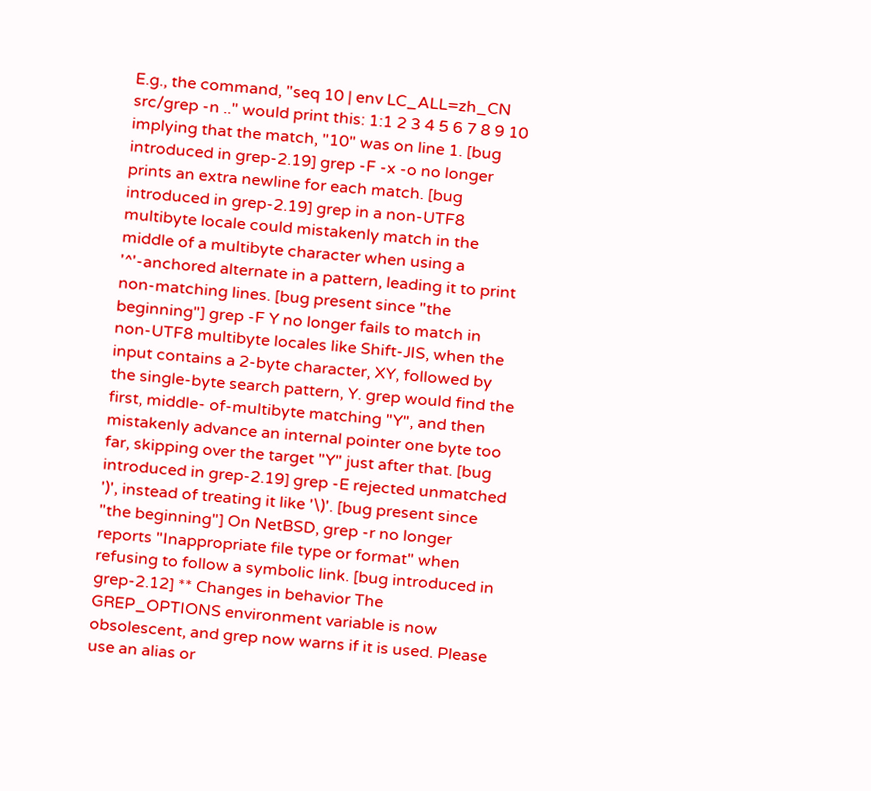E.g., the command, "seq 10 | env LC_ALL=zh_CN src/grep -n .." would print this: 1:1 2 3 4 5 6 7 8 9 10 implying that the match, "10" was on line 1. [bug introduced in grep-2.19] grep -F -x -o no longer prints an extra newline for each match. [bug introduced in grep-2.19] grep in a non-UTF8 multibyte locale could mistakenly match in the middle of a multibyte character when using a '^'-anchored alternate in a pattern, leading it to print non-matching lines. [bug present since "the beginning"] grep -F Y no longer fails to match in non-UTF8 multibyte locales like Shift-JIS, when the input contains a 2-byte character, XY, followed by the single-byte search pattern, Y. grep would find the first, middle- of-multibyte matching "Y", and then mistakenly advance an internal pointer one byte too far, skipping over the target "Y" just after that. [bug introduced in grep-2.19] grep -E rejected unmatched ')', instead of treating it like '\)'. [bug present since "the beginning"] On NetBSD, grep -r no longer reports "Inappropriate file type or format" when refusing to follow a symbolic link. [bug introduced in grep-2.12] ** Changes in behavior The GREP_OPTIONS environment variable is now obsolescent, and grep now warns if it is used. Please use an alias or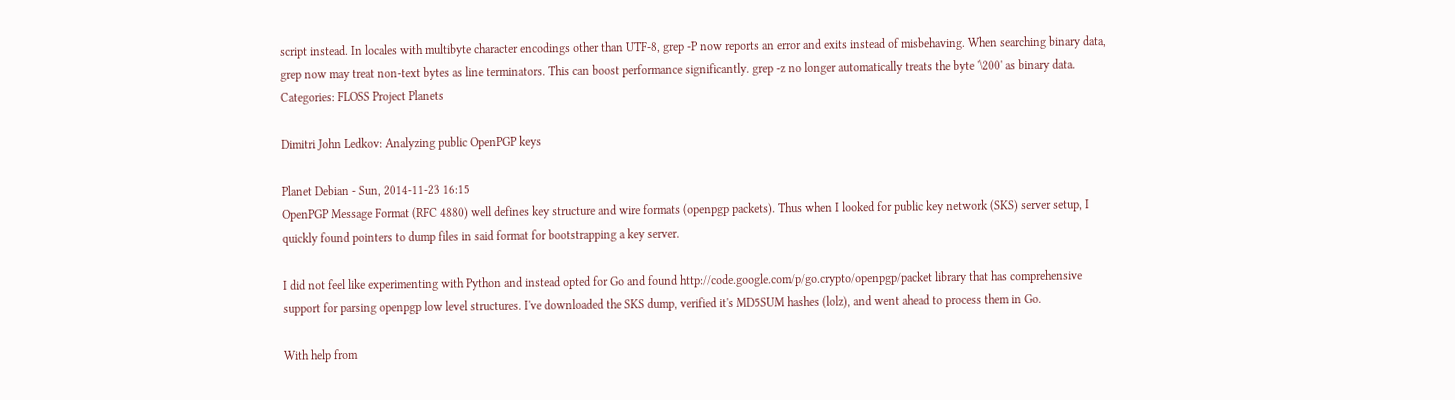script instead. In locales with multibyte character encodings other than UTF-8, grep -P now reports an error and exits instead of misbehaving. When searching binary data, grep now may treat non-text bytes as line terminators. This can boost performance significantly. grep -z no longer automatically treats the byte '\200' as binary data.
Categories: FLOSS Project Planets

Dimitri John Ledkov: Analyzing public OpenPGP keys

Planet Debian - Sun, 2014-11-23 16:15
OpenPGP Message Format (RFC 4880) well defines key structure and wire formats (openpgp packets). Thus when I looked for public key network (SKS) server setup, I quickly found pointers to dump files in said format for bootstrapping a key server.

I did not feel like experimenting with Python and instead opted for Go and found http://code.google.com/p/go.crypto/openpgp/packet library that has comprehensive support for parsing openpgp low level structures. I've downloaded the SKS dump, verified it's MD5SUM hashes (lolz), and went ahead to process them in Go.

With help from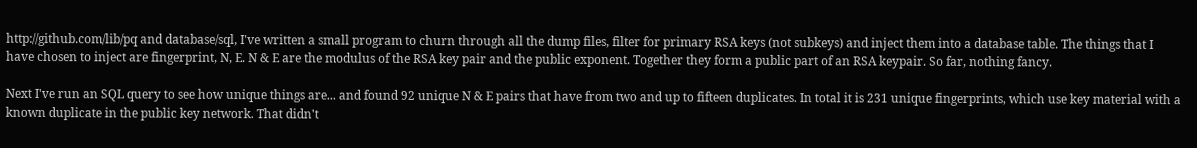http://github.com/lib/pq and database/sql, I've written a small program to churn through all the dump files, filter for primary RSA keys (not subkeys) and inject them into a database table. The things that I have chosen to inject are fingerprint, N, E. N & E are the modulus of the RSA key pair and the public exponent. Together they form a public part of an RSA keypair. So far, nothing fancy.

Next I've run an SQL query to see how unique things are... and found 92 unique N & E pairs that have from two and up to fifteen duplicates. In total it is 231 unique fingerprints, which use key material with a known duplicate in the public key network. That didn't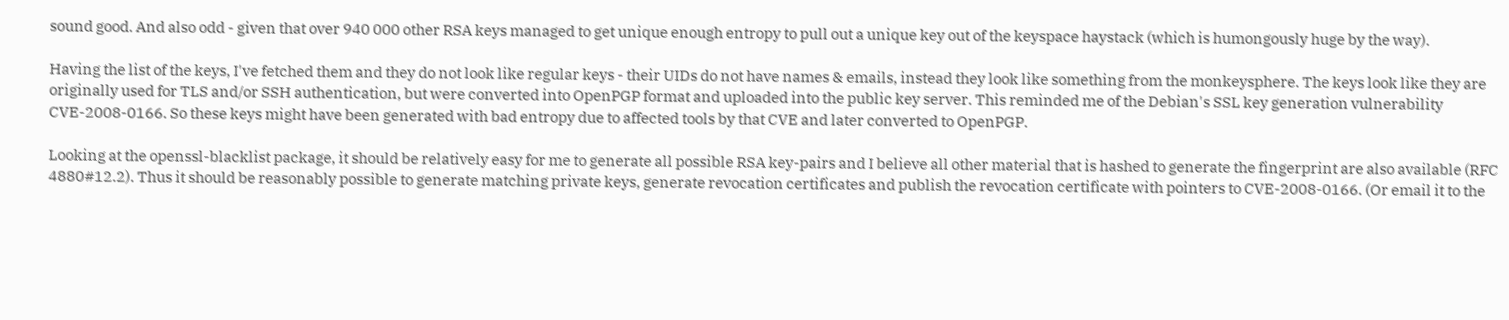sound good. And also odd - given that over 940 000 other RSA keys managed to get unique enough entropy to pull out a unique key out of the keyspace haystack (which is humongously huge by the way).

Having the list of the keys, I've fetched them and they do not look like regular keys - their UIDs do not have names & emails, instead they look like something from the monkeysphere. The keys look like they are originally used for TLS and/or SSH authentication, but were converted into OpenPGP format and uploaded into the public key server. This reminded me of the Debian's SSL key generation vulnerability CVE-2008-0166. So these keys might have been generated with bad entropy due to affected tools by that CVE and later converted to OpenPGP.

Looking at the openssl-blacklist package, it should be relatively easy for me to generate all possible RSA key-pairs and I believe all other material that is hashed to generate the fingerprint are also available (RFC 4880#12.2). Thus it should be reasonably possible to generate matching private keys, generate revocation certificates and publish the revocation certificate with pointers to CVE-2008-0166. (Or email it to the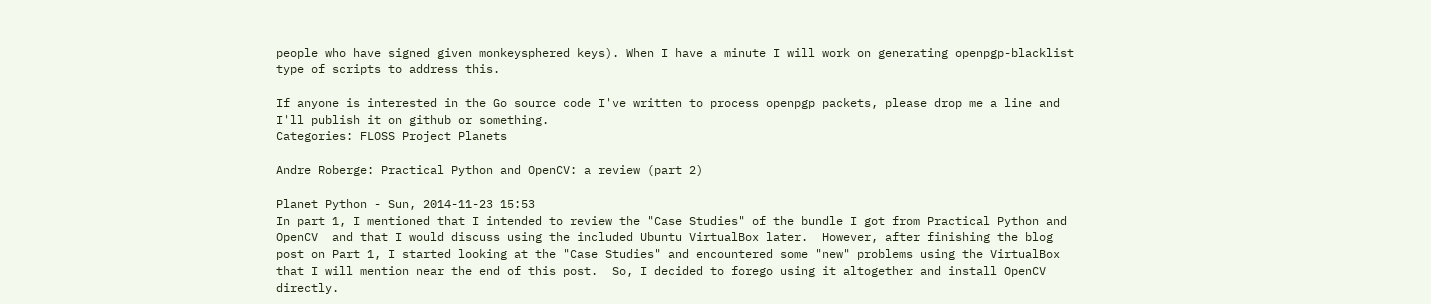people who have signed given monkeysphered keys). When I have a minute I will work on generating openpgp-blacklist type of scripts to address this.

If anyone is interested in the Go source code I've written to process openpgp packets, please drop me a line and I'll publish it on github or something.
Categories: FLOSS Project Planets

Andre Roberge: Practical Python and OpenCV: a review (part 2)

Planet Python - Sun, 2014-11-23 15:53
In part 1, I mentioned that I intended to review the "Case Studies" of the bundle I got from Practical Python and OpenCV  and that I would discuss using the included Ubuntu VirtualBox later.  However, after finishing the blog post on Part 1, I started looking at the "Case Studies" and encountered some "new" problems using the VirtualBox that I will mention near the end of this post.  So, I decided to forego using it altogether and install OpenCV directly.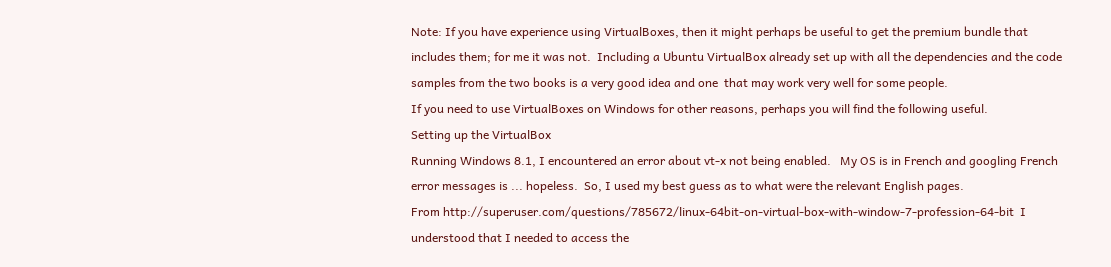Note: If you have experience using VirtualBoxes, then it might perhaps be useful to get the premium bundle that includes them; for me it was not.  Including a Ubuntu VirtualBox already set up with all the dependencies and the code samples from the two books is a very good idea and one  that may work very well for some people.
If you need to use VirtualBoxes on Windows for other reasons, perhaps you will find the following useful.
Setting up the VirtualBox
Running Windows 8.1, I encountered an error about vt-x not being enabled.   My OS is in French and googling French error messages is ... hopeless.  So, I used my best guess as to what were the relevant English pages.
From http://superuser.com/questions/785672/linux-64bit-on-virtual-box-with-window-7-profession-64-bit  I understood that I needed to access the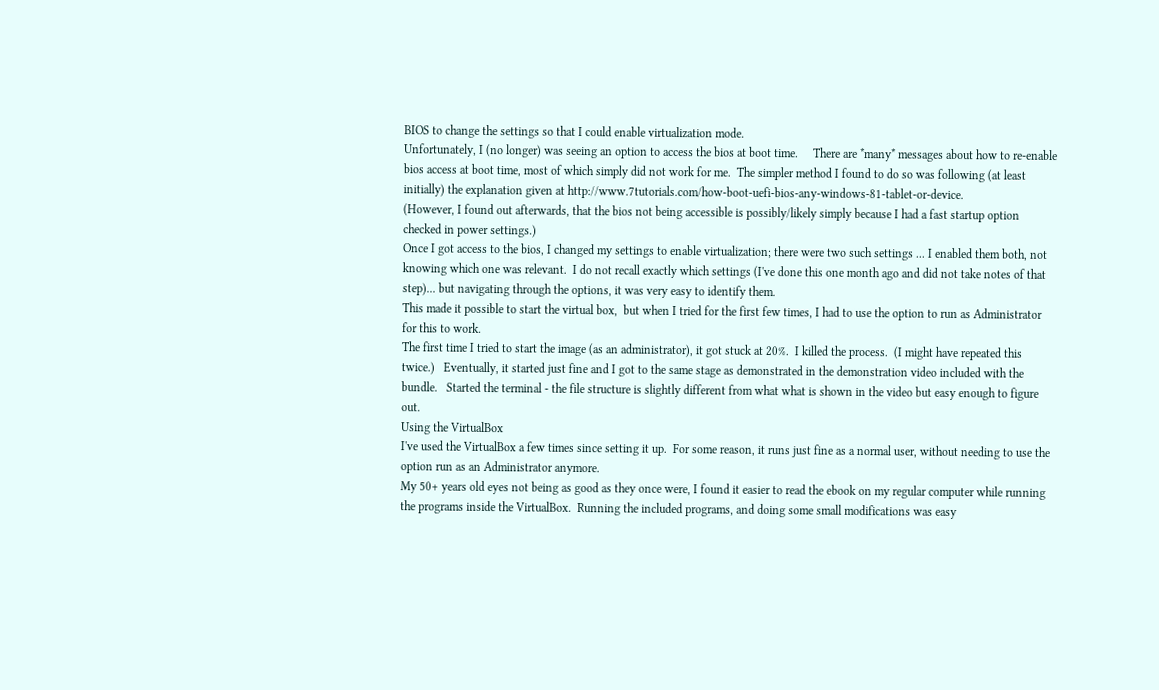BIOS to change the settings so that I could enable virtualization mode.
Unfortunately, I (no longer) was seeing an option to access the bios at boot time.     There are *many* messages about how to re-enable bios access at boot time, most of which simply did not work for me.  The simpler method I found to do so was following (at least initially) the explanation given at http://www.7tutorials.com/how-boot-uefi-bios-any-windows-81-tablet-or-device.
(However, I found out afterwards, that the bios not being accessible is possibly/likely simply because I had a fast startup option checked in power settings.)
Once I got access to the bios, I changed my settings to enable virtualization; there were two such settings ... I enabled them both, not knowing which one was relevant.  I do not recall exactly which settings (I've done this one month ago and did not take notes of that step)... but navigating through the options, it was very easy to identify them.
This made it possible to start the virtual box,  but when I tried for the first few times, I had to use the option to run as Administrator for this to work.
The first time I tried to start the image (as an administrator), it got stuck at 20%.  I killed the process.  (I might have repeated this twice.)   Eventually, it started just fine and I got to the same stage as demonstrated in the demonstration video included with the bundle.   Started the terminal - the file structure is slightly different from what what is shown in the video but easy enough to figure out.
Using the VirtualBox
I've used the VirtualBox a few times since setting it up.  For some reason, it runs just fine as a normal user, without needing to use the option run as an Administrator anymore.
My 50+ years old eyes not being as good as they once were, I found it easier to read the ebook on my regular computer while running the programs inside the VirtualBox.  Running the included programs, and doing some small modifications was easy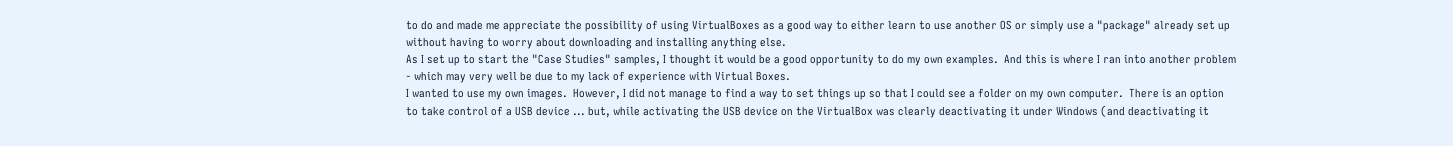to do and made me appreciate the possibility of using VirtualBoxes as a good way to either learn to use another OS or simply use a "package" already set up without having to worry about downloading and installing anything else.
As I set up to start the "Case Studies" samples, I thought it would be a good opportunity to do my own examples.  And this is where I ran into another problem - which may very well be due to my lack of experience with Virtual Boxes.
I wanted to use my own images.  However, I did not manage to find a way to set things up so that I could see a folder on my own computer.  There is an option to take control of a USB device ... but, while activating the USB device on the VirtualBox was clearly deactivating it under Windows (and deactivating it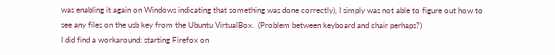was enabling it again on Windows indicating that something was done correctly), I simply was not able to figure out how to see any files on the usb key from the Ubuntu VirtualBox.  (Problem between keyboard and chair perhaps?)
I did find a workaround: starting Firefox on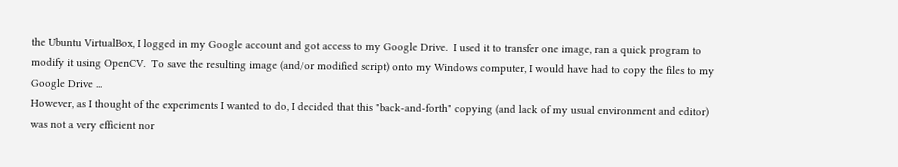the Ubuntu VirtualBox, I logged in my Google account and got access to my Google Drive.  I used it to transfer one image, ran a quick program to modify it using OpenCV.  To save the resulting image (and/or modified script) onto my Windows computer, I would have had to copy the files to my Google Drive ...
However, as I thought of the experiments I wanted to do, I decided that this "back-and-forth" copying (and lack of my usual environment and editor) was not a very efficient nor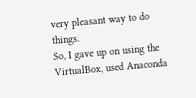very pleasant way to do things.
So, I gave up on using the VirtualBox, used Anaconda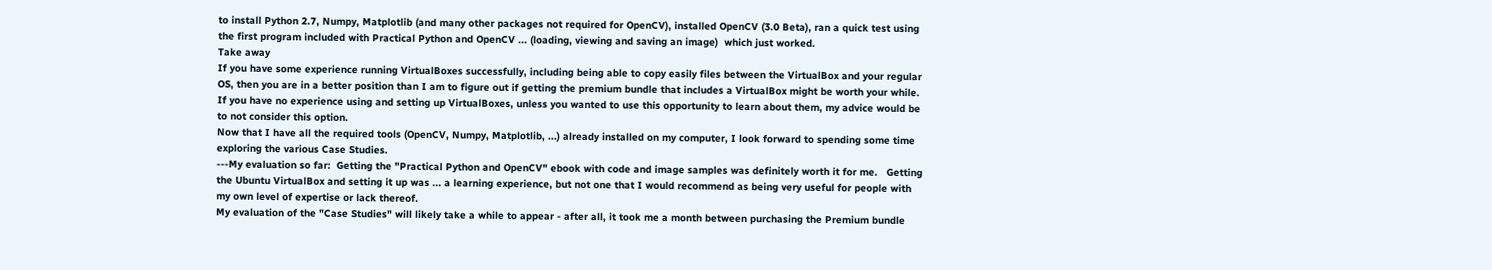to install Python 2.7, Numpy, Matplotlib (and many other packages not required for OpenCV), installed OpenCV (3.0 Beta), ran a quick test using the first program included with Practical Python and OpenCV ... (loading, viewing and saving an image)  which just worked.
Take away
If you have some experience running VirtualBoxes successfully, including being able to copy easily files between the VirtualBox and your regular OS, then you are in a better position than I am to figure out if getting the premium bundle that includes a VirtualBox might be worth your while.
If you have no experience using and setting up VirtualBoxes, unless you wanted to use this opportunity to learn about them, my advice would be to not consider this option.
Now that I have all the required tools (OpenCV, Numpy, Matplotlib, ...) already installed on my computer, I look forward to spending some time exploring the various Case Studies.
---My evaluation so far:  Getting the "Practical Python and OpenCV" ebook with code and image samples was definitely worth it for me.   Getting the Ubuntu VirtualBox and setting it up was ... a learning experience, but not one that I would recommend as being very useful for people with my own level of expertise or lack thereof.
My evaluation of the "Case Studies" will likely take a while to appear - after all, it took me a month between purchasing the Premium bundle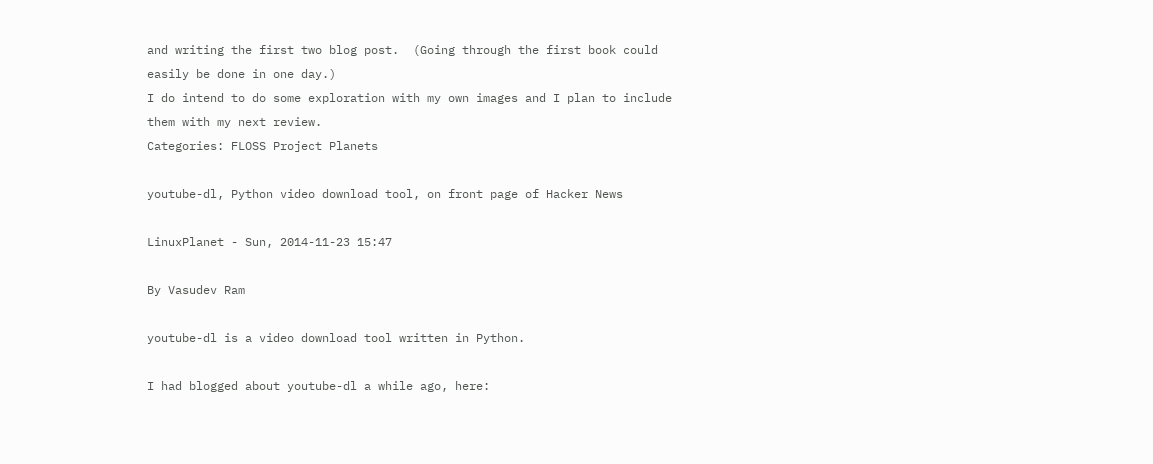and writing the first two blog post.  (Going through the first book could easily be done in one day.)
I do intend to do some exploration with my own images and I plan to include them with my next review.
Categories: FLOSS Project Planets

youtube-dl, Python video download tool, on front page of Hacker News

LinuxPlanet - Sun, 2014-11-23 15:47

By Vasudev Ram

youtube-dl is a video download tool written in Python.

I had blogged about youtube-dl a while ago, here: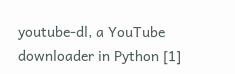youtube-dl, a YouTube downloader in Python [1]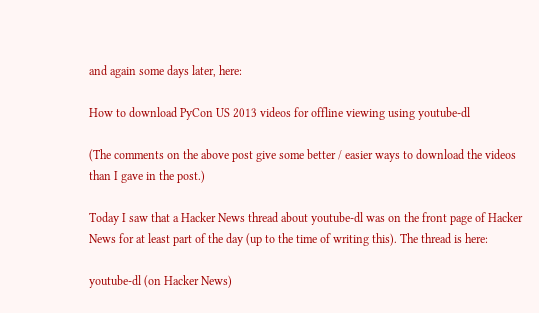and again some days later, here:

How to download PyCon US 2013 videos for offline viewing using youtube-dl

(The comments on the above post give some better / easier ways to download the videos than I gave in the post.)

Today I saw that a Hacker News thread about youtube-dl was on the front page of Hacker News for at least part of the day (up to the time of writing this). The thread is here:

youtube-dl (on Hacker News)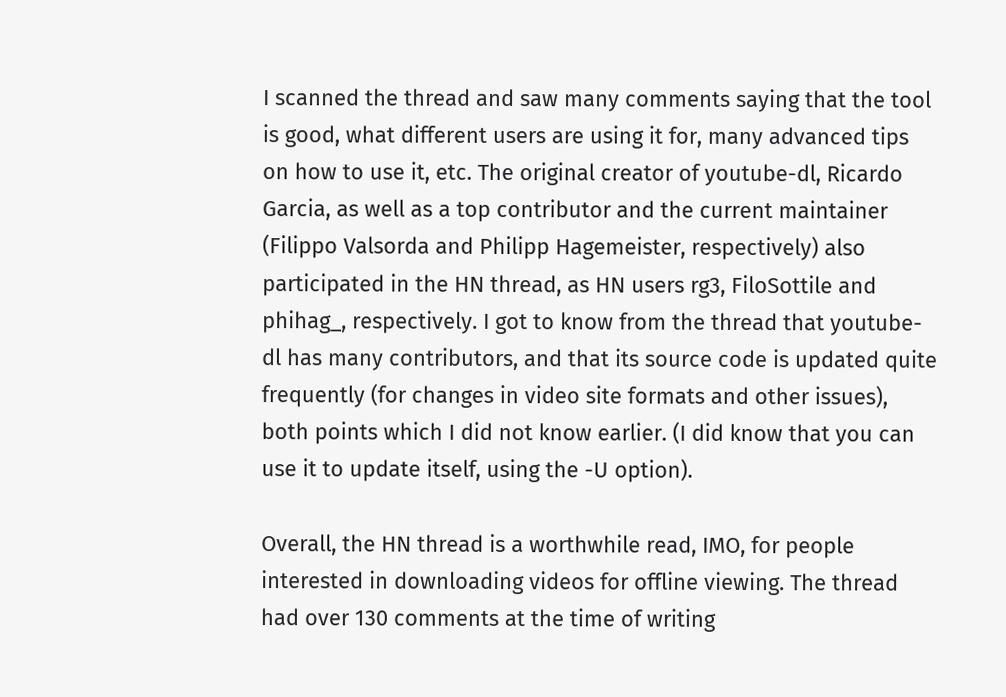I scanned the thread and saw many comments saying that the tool is good, what different users are using it for, many advanced tips on how to use it, etc. The original creator of youtube-dl, Ricardo Garcia, as well as a top contributor and the current maintainer (Filippo Valsorda and Philipp Hagemeister, respectively) also participated in the HN thread, as HN users rg3, FiloSottile and phihag_, respectively. I got to know from the thread that youtube-dl has many contributors, and that its source code is updated quite frequently (for changes in video site formats and other issues), both points which I did not know earlier. (I did know that you can use it to update itself, using the -U option).

Overall, the HN thread is a worthwhile read, IMO, for people interested in downloading videos for offline viewing. The thread had over 130 comments at the time of writing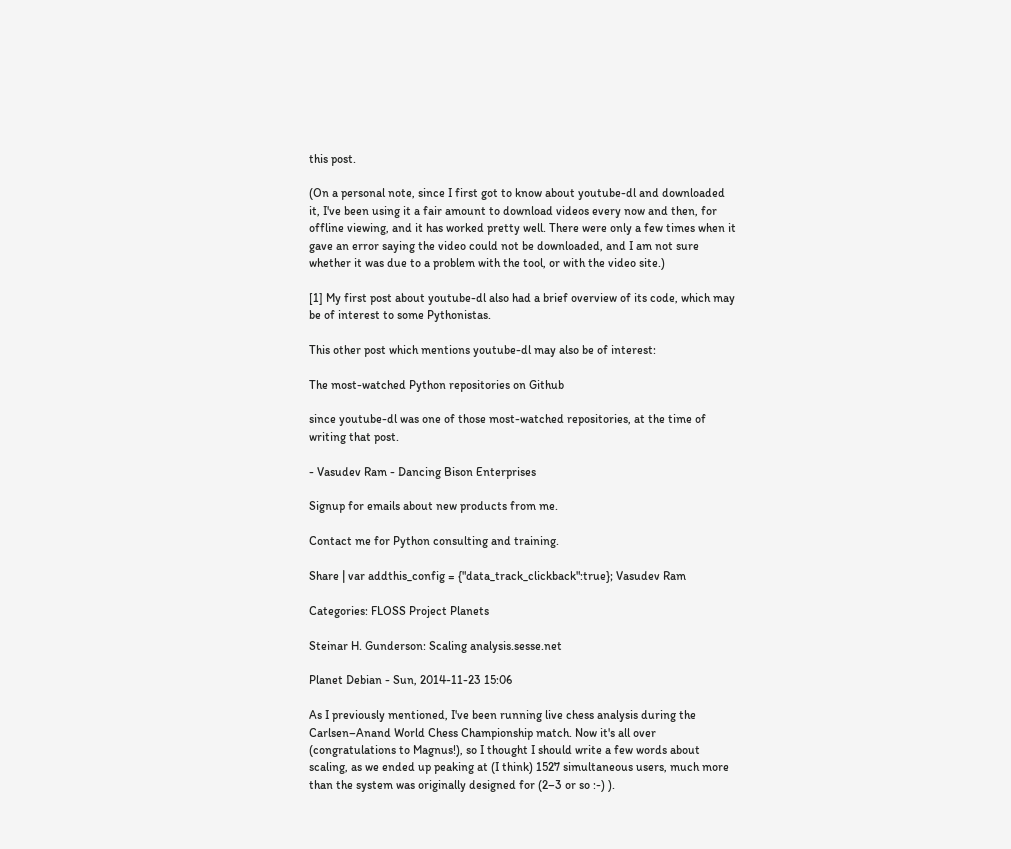this post.

(On a personal note, since I first got to know about youtube-dl and downloaded it, I've been using it a fair amount to download videos every now and then, for offline viewing, and it has worked pretty well. There were only a few times when it gave an error saying the video could not be downloaded, and I am not sure whether it was due to a problem with the tool, or with the video site.)

[1] My first post about youtube-dl also had a brief overview of its code, which may be of interest to some Pythonistas.

This other post which mentions youtube-dl may also be of interest:

The most-watched Python repositories on Github

since youtube-dl was one of those most-watched repositories, at the time of writing that post.

- Vasudev Ram - Dancing Bison Enterprises

Signup for emails about new products from me.

Contact me for Python consulting and training.

Share | var addthis_config = {"data_track_clickback":true}; Vasudev Ram

Categories: FLOSS Project Planets

Steinar H. Gunderson: Scaling analysis.sesse.net

Planet Debian - Sun, 2014-11-23 15:06

As I previously mentioned, I've been running live chess analysis during the Carlsen–Anand World Chess Championship match. Now it's all over (congratulations to Magnus!), so I thought I should write a few words about scaling, as we ended up peaking at (I think) 1527 simultaneous users, much more than the system was originally designed for (2–3 or so :-) ).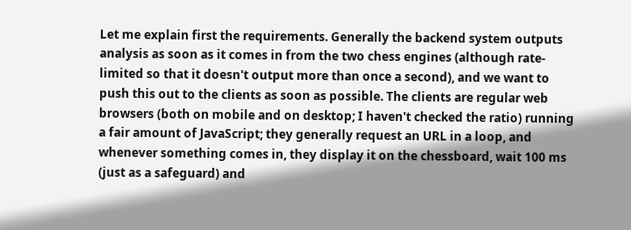Let me explain first the requirements. Generally the backend system outputs analysis as soon as it comes in from the two chess engines (although rate-limited so that it doesn't output more than once a second), and we want to push this out to the clients as soon as possible. The clients are regular web browsers (both on mobile and on desktop; I haven't checked the ratio) running a fair amount of JavaScript; they generally request an URL in a loop, and whenever something comes in, they display it on the chessboard, wait 100 ms (just as a safeguard) and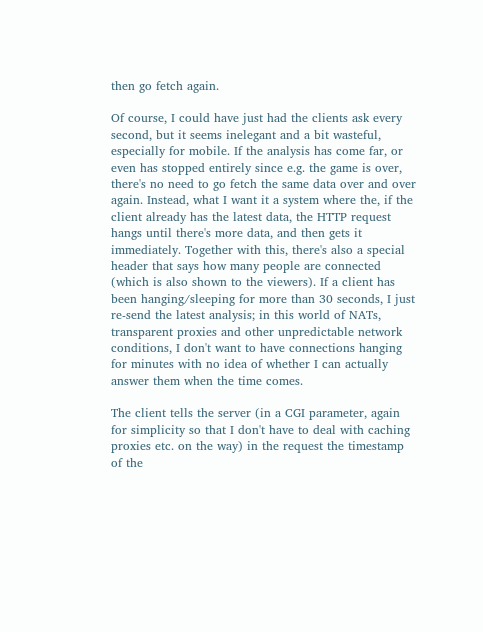then go fetch again.

Of course, I could have just had the clients ask every second, but it seems inelegant and a bit wasteful, especially for mobile. If the analysis has come far, or even has stopped entirely since e.g. the game is over, there's no need to go fetch the same data over and over again. Instead, what I want it a system where the, if the client already has the latest data, the HTTP request hangs until there's more data, and then gets it immediately. Together with this, there's also a special header that says how many people are connected (which is also shown to the viewers). If a client has been hanging/sleeping for more than 30 seconds, I just re-send the latest analysis; in this world of NATs, transparent proxies and other unpredictable network conditions, I don't want to have connections hanging for minutes with no idea of whether I can actually answer them when the time comes.

The client tells the server (in a CGI parameter, again for simplicity so that I don't have to deal with caching proxies etc. on the way) in the request the timestamp of the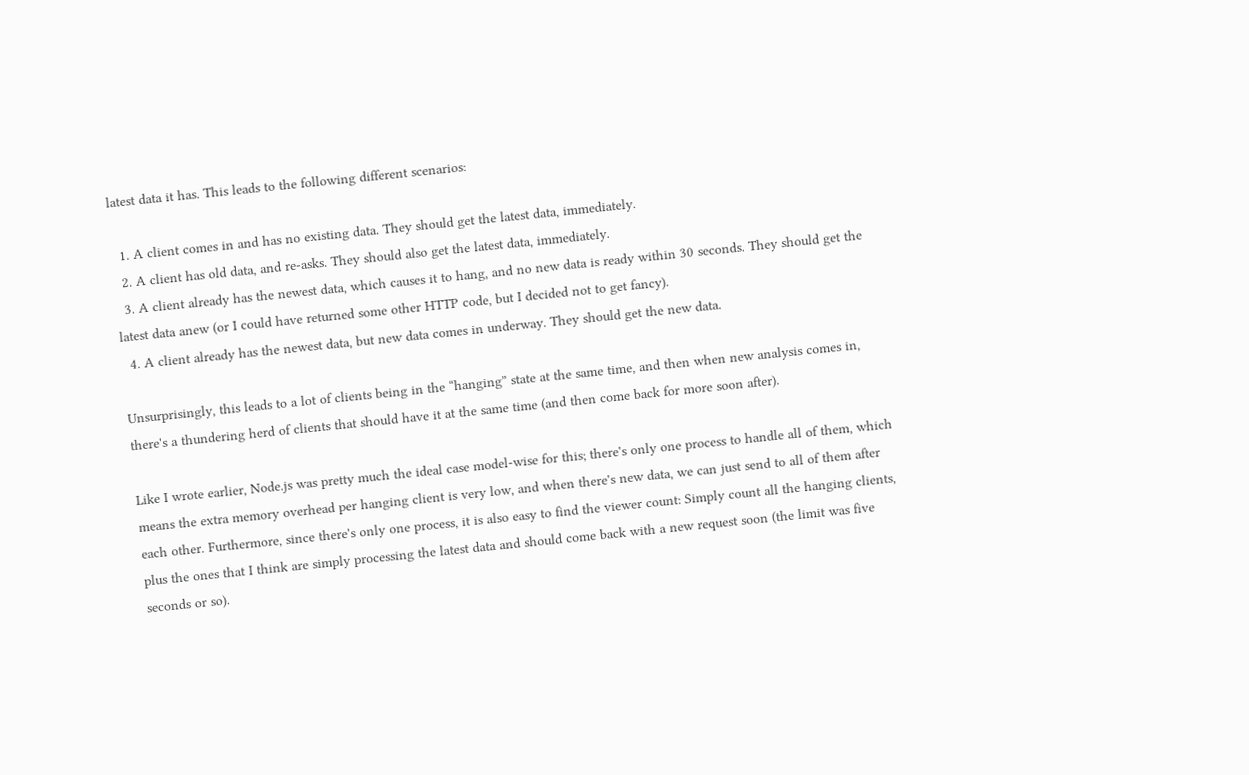latest data it has. This leads to the following different scenarios:

  1. A client comes in and has no existing data. They should get the latest data, immediately.
  2. A client has old data, and re-asks. They should also get the latest data, immediately.
  3. A client already has the newest data, which causes it to hang, and no new data is ready within 30 seconds. They should get the latest data anew (or I could have returned some other HTTP code, but I decided not to get fancy).
  4. A client already has the newest data, but new data comes in underway. They should get the new data.

Unsurprisingly, this leads to a lot of clients being in the “hanging” state at the same time, and then when new analysis comes in, there's a thundering herd of clients that should have it at the same time (and then come back for more soon after).

Like I wrote earlier, Node.js was pretty much the ideal case model-wise for this; there's only one process to handle all of them, which means the extra memory overhead per hanging client is very low, and when there's new data, we can just send to all of them after each other. Furthermore, since there's only one process, it is also easy to find the viewer count: Simply count all the hanging clients, plus the ones that I think are simply processing the latest data and should come back with a new request soon (the limit was five seconds or so).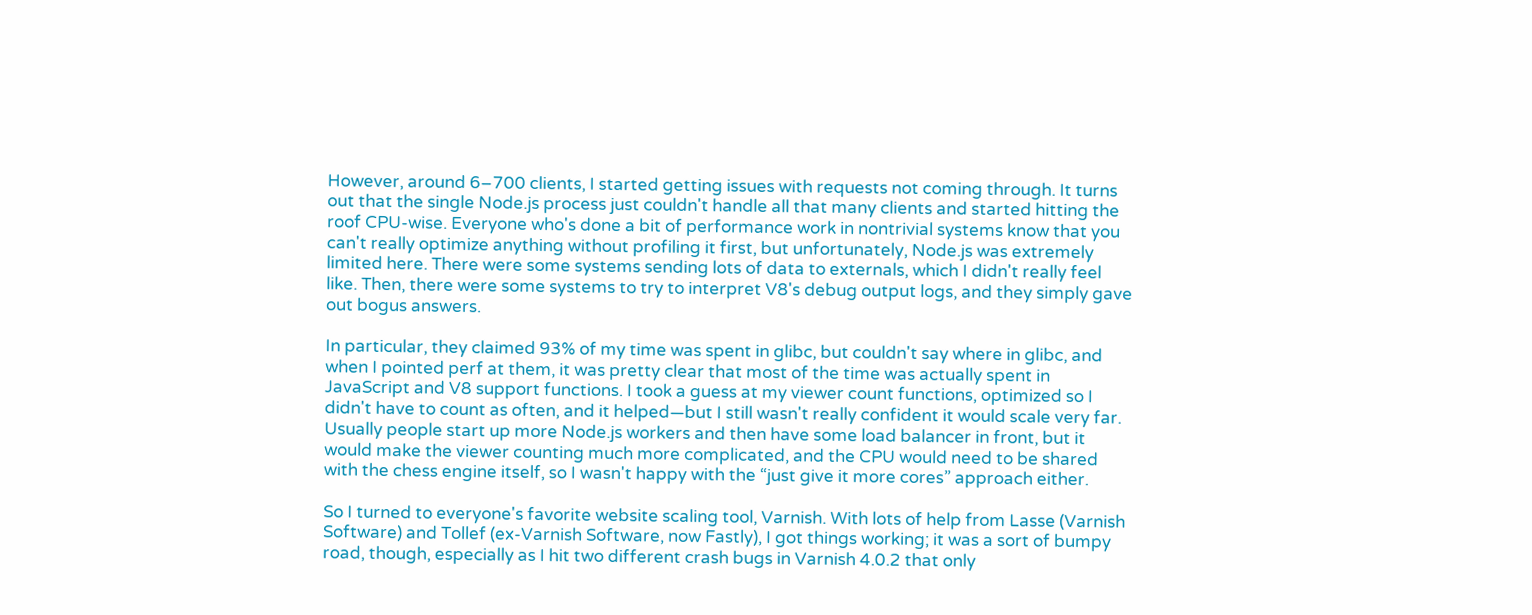However, around 6–700 clients, I started getting issues with requests not coming through. It turns out that the single Node.js process just couldn't handle all that many clients and started hitting the roof CPU-wise. Everyone who's done a bit of performance work in nontrivial systems know that you can't really optimize anything without profiling it first, but unfortunately, Node.js was extremely limited here. There were some systems sending lots of data to externals, which I didn't really feel like. Then, there were some systems to try to interpret V8's debug output logs, and they simply gave out bogus answers.

In particular, they claimed 93% of my time was spent in glibc, but couldn't say where in glibc, and when I pointed perf at them, it was pretty clear that most of the time was actually spent in JavaScript and V8 support functions. I took a guess at my viewer count functions, optimized so I didn't have to count as often, and it helped—but I still wasn't really confident it would scale very far. Usually people start up more Node.js workers and then have some load balancer in front, but it would make the viewer counting much more complicated, and the CPU would need to be shared with the chess engine itself, so I wasn't happy with the “just give it more cores” approach either.

So I turned to everyone's favorite website scaling tool, Varnish. With lots of help from Lasse (Varnish Software) and Tollef (ex-Varnish Software, now Fastly), I got things working; it was a sort of bumpy road, though, especially as I hit two different crash bugs in Varnish 4.0.2 that only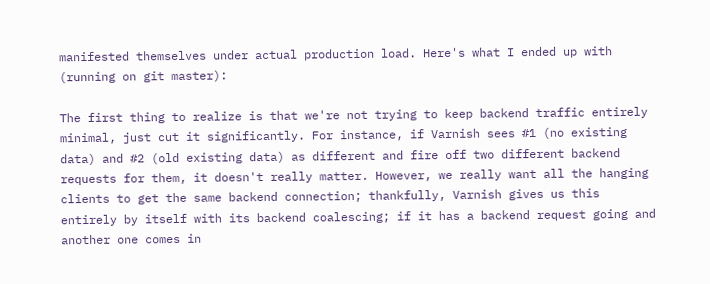manifested themselves under actual production load. Here's what I ended up with (running on git master):

The first thing to realize is that we're not trying to keep backend traffic entirely minimal, just cut it significantly. For instance, if Varnish sees #1 (no existing data) and #2 (old existing data) as different and fire off two different backend requests for them, it doesn't really matter. However, we really want all the hanging clients to get the same backend connection; thankfully, Varnish gives us this entirely by itself with its backend coalescing; if it has a backend request going and another one comes in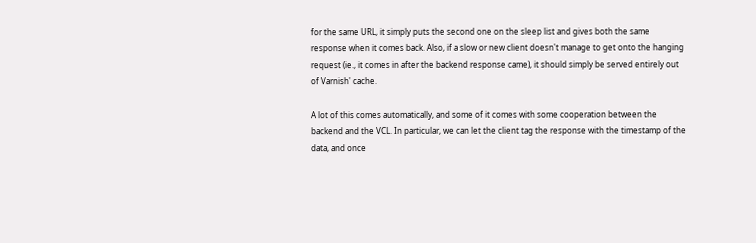for the same URL, it simply puts the second one on the sleep list and gives both the same response when it comes back. Also, if a slow or new client doesn't manage to get onto the hanging request (ie., it comes in after the backend response came), it should simply be served entirely out of Varnish' cache.

A lot of this comes automatically, and some of it comes with some cooperation between the backend and the VCL. In particular, we can let the client tag the response with the timestamp of the data, and once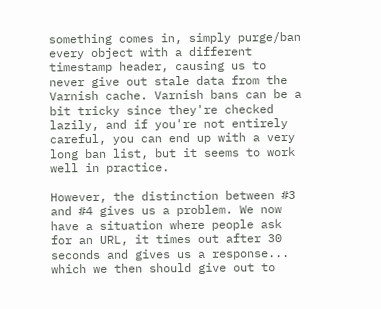something comes in, simply purge/ban every object with a different timestamp header, causing us to never give out stale data from the Varnish cache. Varnish bans can be a bit tricky since they're checked lazily, and if you're not entirely careful, you can end up with a very long ban list, but it seems to work well in practice.

However, the distinction between #3 and #4 gives us a problem. We now have a situation where people ask for an URL, it times out after 30 seconds and gives us a response... which we then should give out to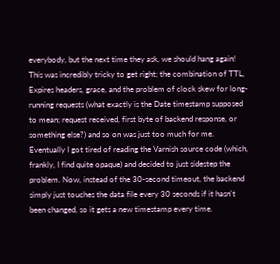everybody, but the next time they ask, we should hang again! This was incredibly tricky to get right; the combination of TTL, Expires headers, grace, and the problem of clock skew for long-running requests (what exactly is the Date timestamp supposed to mean; request received, first byte of backend response, or something else?) and so on was just too much for me. Eventually I got tired of reading the Varnish source code (which, frankly, I find quite opaque) and decided to just sidestep the problem. Now, instead of the 30-second timeout, the backend simply just touches the data file every 30 seconds if it hasn't been changed, so it gets a new timestamp every time.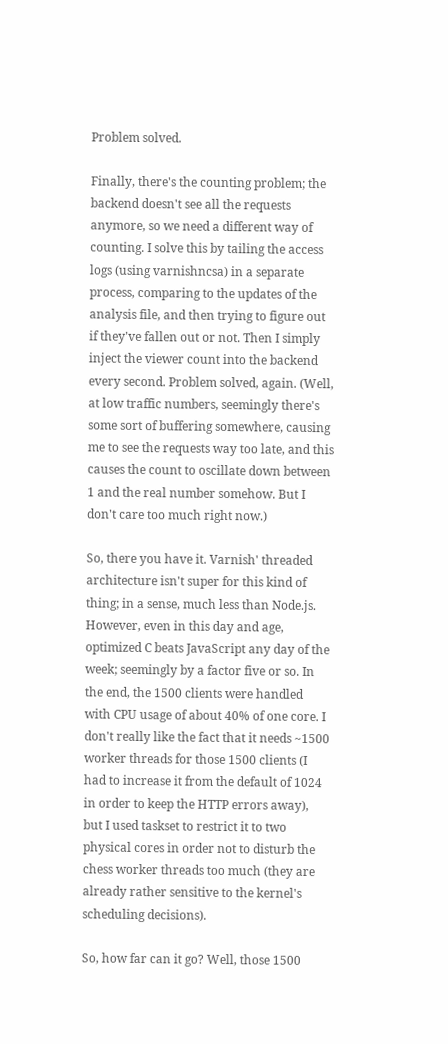Problem solved.

Finally, there's the counting problem; the backend doesn't see all the requests anymore, so we need a different way of counting. I solve this by tailing the access logs (using varnishncsa) in a separate process, comparing to the updates of the analysis file, and then trying to figure out if they've fallen out or not. Then I simply inject the viewer count into the backend every second. Problem solved, again. (Well, at low traffic numbers, seemingly there's some sort of buffering somewhere, causing me to see the requests way too late, and this causes the count to oscillate down between 1 and the real number somehow. But I don't care too much right now.)

So, there you have it. Varnish' threaded architecture isn't super for this kind of thing; in a sense, much less than Node.js. However, even in this day and age, optimized C beats JavaScript any day of the week; seemingly by a factor five or so. In the end, the 1500 clients were handled with CPU usage of about 40% of one core. I don't really like the fact that it needs ~1500 worker threads for those 1500 clients (I had to increase it from the default of 1024 in order to keep the HTTP errors away), but I used taskset to restrict it to two physical cores in order not to disturb the chess worker threads too much (they are already rather sensitive to the kernel's scheduling decisions).

So, how far can it go? Well, those 1500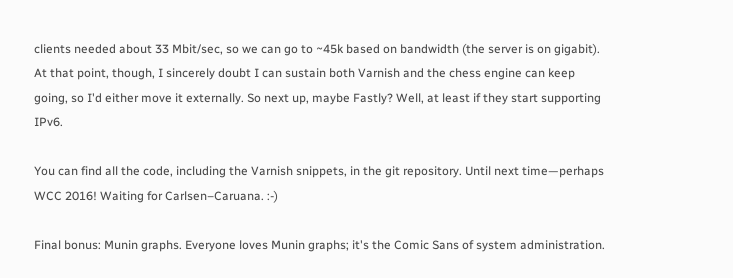clients needed about 33 Mbit/sec, so we can go to ~45k based on bandwidth (the server is on gigabit). At that point, though, I sincerely doubt I can sustain both Varnish and the chess engine can keep going, so I'd either move it externally. So next up, maybe Fastly? Well, at least if they start supporting IPv6.

You can find all the code, including the Varnish snippets, in the git repository. Until next time—perhaps WCC 2016! Waiting for Carlsen–Caruana. :-)

Final bonus: Munin graphs. Everyone loves Munin graphs; it's the Comic Sans of system administration.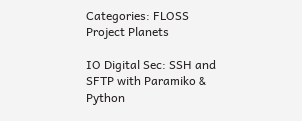Categories: FLOSS Project Planets

IO Digital Sec: SSH and SFTP with Paramiko & Python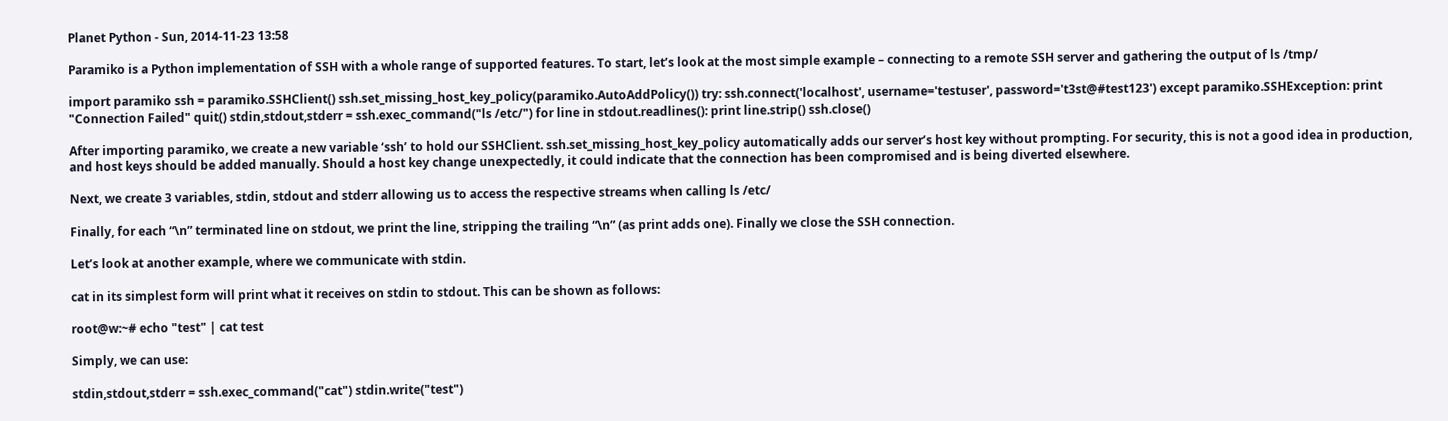Planet Python - Sun, 2014-11-23 13:58

Paramiko is a Python implementation of SSH with a whole range of supported features. To start, let’s look at the most simple example – connecting to a remote SSH server and gathering the output of ls /tmp/

import paramiko ssh = paramiko.SSHClient() ssh.set_missing_host_key_policy(paramiko.AutoAddPolicy()) try: ssh.connect('localhost', username='testuser', password='t3st@#test123') except paramiko.SSHException: print "Connection Failed" quit() stdin,stdout,stderr = ssh.exec_command("ls /etc/") for line in stdout.readlines(): print line.strip() ssh.close()

After importing paramiko, we create a new variable ‘ssh’ to hold our SSHClient. ssh.set_missing_host_key_policy automatically adds our server’s host key without prompting. For security, this is not a good idea in production, and host keys should be added manually. Should a host key change unexpectedly, it could indicate that the connection has been compromised and is being diverted elsewhere.

Next, we create 3 variables, stdin, stdout and stderr allowing us to access the respective streams when calling ls /etc/

Finally, for each “\n” terminated line on stdout, we print the line, stripping the trailing “\n” (as print adds one). Finally we close the SSH connection.

Let’s look at another example, where we communicate with stdin.

cat in its simplest form will print what it receives on stdin to stdout. This can be shown as follows:

root@w:~# echo "test" | cat test

Simply, we can use:

stdin,stdout,stderr = ssh.exec_command("cat") stdin.write("test")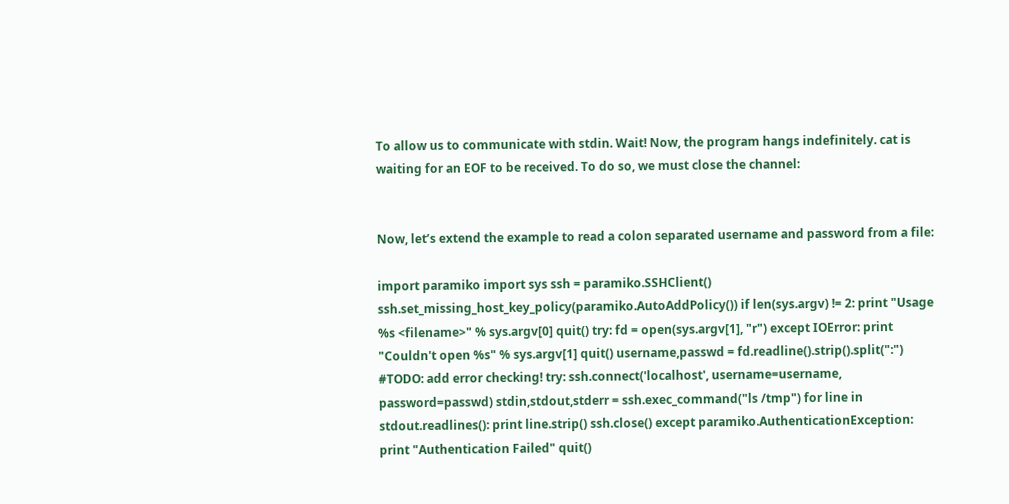To allow us to communicate with stdin. Wait! Now, the program hangs indefinitely. cat is waiting for an EOF to be received. To do so, we must close the channel:


Now, let’s extend the example to read a colon separated username and password from a file:

import paramiko import sys ssh = paramiko.SSHClient() ssh.set_missing_host_key_policy(paramiko.AutoAddPolicy()) if len(sys.argv) != 2: print "Usage %s <filename>" % sys.argv[0] quit() try: fd = open(sys.argv[1], "r") except IOError: print "Couldn't open %s" % sys.argv[1] quit() username,passwd = fd.readline().strip().split(":") #TODO: add error checking! try: ssh.connect('localhost', username=username, password=passwd) stdin,stdout,stderr = ssh.exec_command("ls /tmp") for line in stdout.readlines(): print line.strip() ssh.close() except paramiko.AuthenticationException: print "Authentication Failed" quit()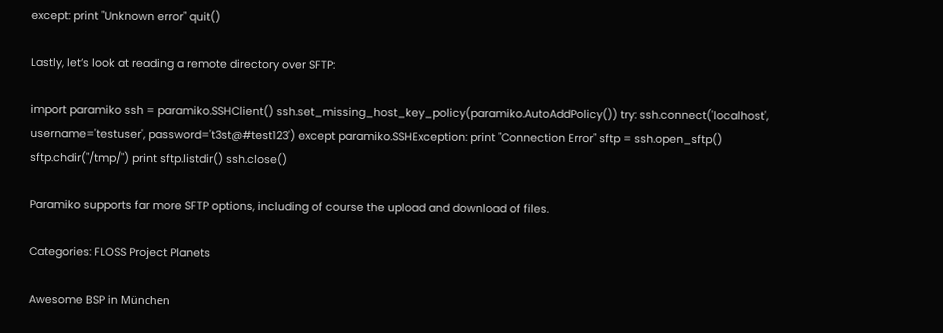except: print "Unknown error" quit()

Lastly, let’s look at reading a remote directory over SFTP:

import paramiko ssh = paramiko.SSHClient() ssh.set_missing_host_key_policy(paramiko.AutoAddPolicy()) try: ssh.connect('localhost', username='testuser', password='t3st@#test123') except paramiko.SSHException: print "Connection Error" sftp = ssh.open_sftp() sftp.chdir("/tmp/") print sftp.listdir() ssh.close()

Paramiko supports far more SFTP options, including of course the upload and download of files.

Categories: FLOSS Project Planets

Awesome BSP in München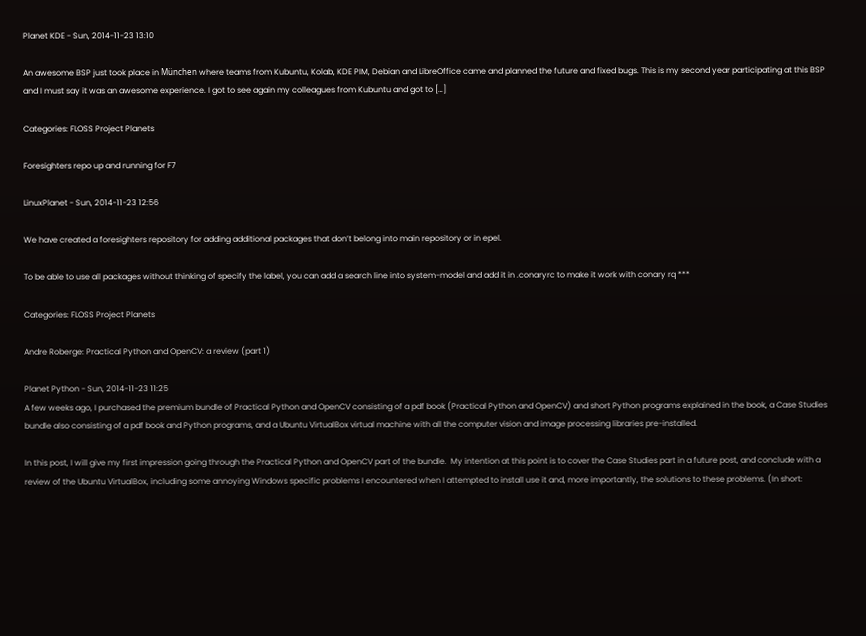Planet KDE - Sun, 2014-11-23 13:10

An awesome BSP just took place in München where teams from Kubuntu, Kolab, KDE PIM, Debian and LibreOffice came and planned the future and fixed bugs. This is my second year participating at this BSP and I must say it was an awesome experience. I got to see again my colleagues from Kubuntu and got to […]

Categories: FLOSS Project Planets

Foresighters repo up and running for F7

LinuxPlanet - Sun, 2014-11-23 12:56

We have created a foresighters repository for adding additional packages that don’t belong into main repository or in epel.

To be able to use all packages without thinking of specify the label, you can add a search line into system-model and add it in .conaryrc to make it work with conary rq ***

Categories: FLOSS Project Planets

Andre Roberge: Practical Python and OpenCV: a review (part 1)

Planet Python - Sun, 2014-11-23 11:25
A few weeks ago, I purchased the premium bundle of Practical Python and OpenCV consisting of a pdf book (Practical Python and OpenCV) and short Python programs explained in the book, a Case Studies bundle also consisting of a pdf book and Python programs, and a Ubuntu VirtualBox virtual machine with all the computer vision and image processing libraries pre-installed.

In this post, I will give my first impression going through the Practical Python and OpenCV part of the bundle.  My intention at this point is to cover the Case Studies part in a future post, and conclude with a review of the Ubuntu VirtualBox, including some annoying Windows specific problems I encountered when I attempted to install use it and, more importantly, the solutions to these problems. (In short: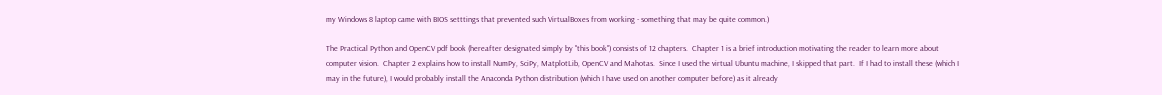my Windows 8 laptop came with BIOS setttings that prevented such VirtualBoxes from working - something that may be quite common.)

The Practical Python and OpenCV pdf book (hereafter designated simply by "this book") consists of 12 chapters.  Chapter 1 is a brief introduction motivating the reader to learn more about computer vision.  Chapter 2 explains how to install NumPy, SciPy, MatplotLib, OpenCV and Mahotas.  Since I used the virtual Ubuntu machine, I skipped that part.  If I had to install these (which I may in the future), I would probably install the Anaconda Python distribution (which I have used on another computer before) as it already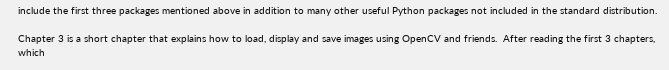include the first three packages mentioned above in addition to many other useful Python packages not included in the standard distribution.

Chapter 3 is a short chapter that explains how to load, display and save images using OpenCV and friends.  After reading the first 3 chapters, which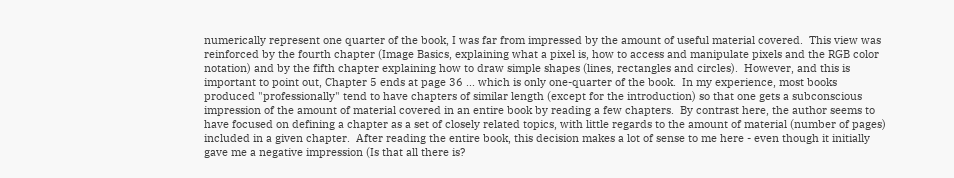numerically represent one quarter of the book, I was far from impressed by the amount of useful material covered.  This view was reinforced by the fourth chapter (Image Basics, explaining what a pixel is, how to access and manipulate pixels and the RGB color notation) and by the fifth chapter explaining how to draw simple shapes (lines, rectangles and circles).  However, and this is important to point out, Chapter 5 ends at page 36 ... which is only one-quarter of the book.  In my experience, most books produced "professionally" tend to have chapters of similar length (except for the introduction) so that one gets a subconscious impression of the amount of material covered in an entire book by reading a few chapters.  By contrast here, the author seems to have focused on defining a chapter as a set of closely related topics, with little regards to the amount of material (number of pages) included in a given chapter.  After reading the entire book, this decision makes a lot of sense to me here - even though it initially gave me a negative impression (Is that all there is?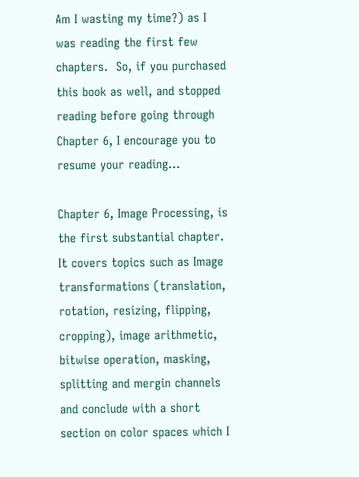Am I wasting my time?) as I was reading the first few chapters.  So, if you purchased this book as well, and stopped reading before going through Chapter 6, I encourage you to resume your reading...

Chapter 6, Image Processing, is the first substantial chapter.  It covers topics such as Image transformations (translation, rotation, resizing, flipping, cropping), image arithmetic, bitwise operation, masking, splitting and mergin channels and conclude with a short section on color spaces which I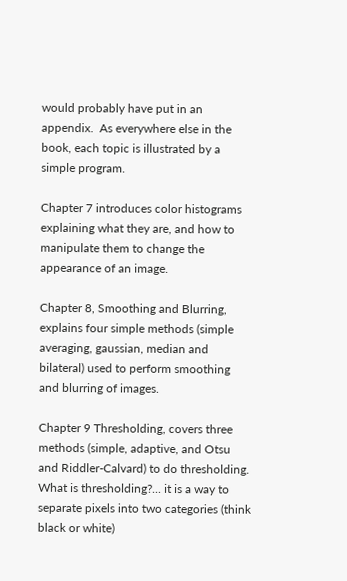would probably have put in an appendix.  As everywhere else in the book, each topic is illustrated by a simple program.

Chapter 7 introduces color histograms explaining what they are, and how to manipulate them to change the appearance of an image.

Chapter 8, Smoothing and Blurring, explains four simple methods (simple averaging, gaussian, median and bilateral) used to perform smoothing and blurring of images.

Chapter 9 Thresholding, covers three methods (simple, adaptive, and Otsu and Riddler-Calvard) to do thresholding.  What is thresholding?... it is a way to separate pixels into two categories (think black or white)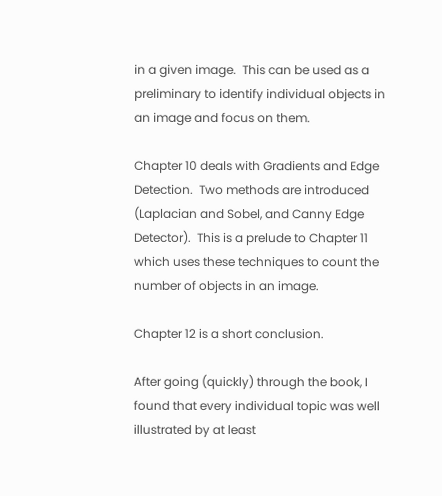in a given image.  This can be used as a preliminary to identify individual objects in an image and focus on them.

Chapter 10 deals with Gradients and Edge Detection.  Two methods are introduced (Laplacian and Sobel, and Canny Edge Detector).  This is a prelude to Chapter 11 which uses these techniques to count the number of objects in an image.

Chapter 12 is a short conclusion.

After going (quickly) through the book, I found that every individual topic was well illustrated by at least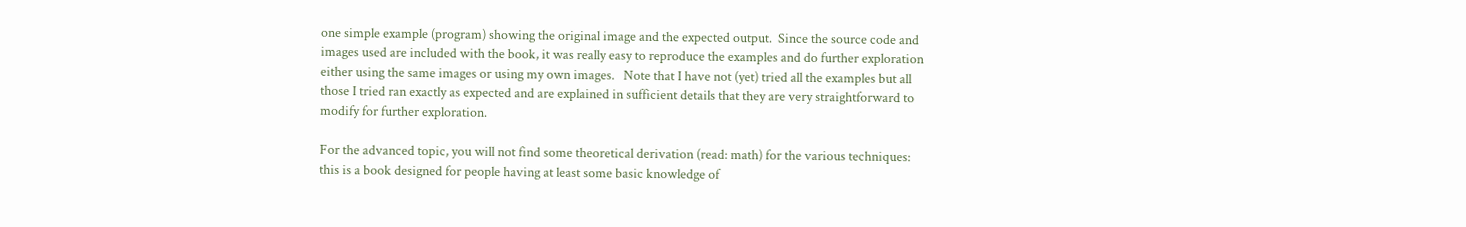one simple example (program) showing the original image and the expected output.  Since the source code and images used are included with the book, it was really easy to reproduce the examples and do further exploration either using the same images or using my own images.   Note that I have not (yet) tried all the examples but all those I tried ran exactly as expected and are explained in sufficient details that they are very straightforward to modify for further exploration.

For the advanced topic, you will not find some theoretical derivation (read: math) for the various techniques: this is a book designed for people having at least some basic knowledge of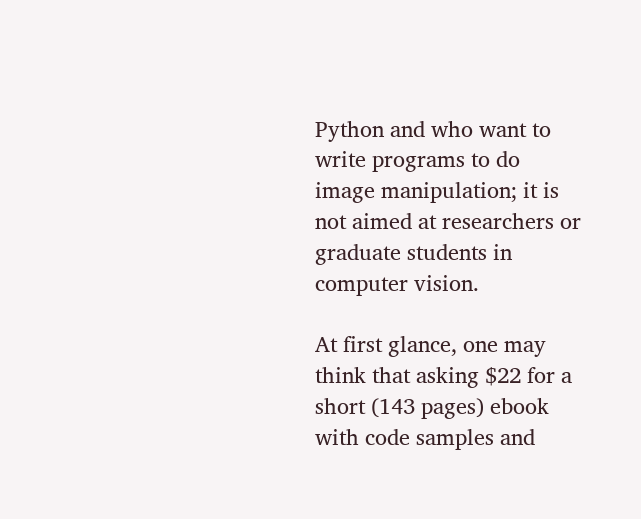Python and who want to write programs to do image manipulation; it is not aimed at researchers or graduate students in computer vision.

At first glance, one may think that asking $22 for a short (143 pages) ebook with code samples and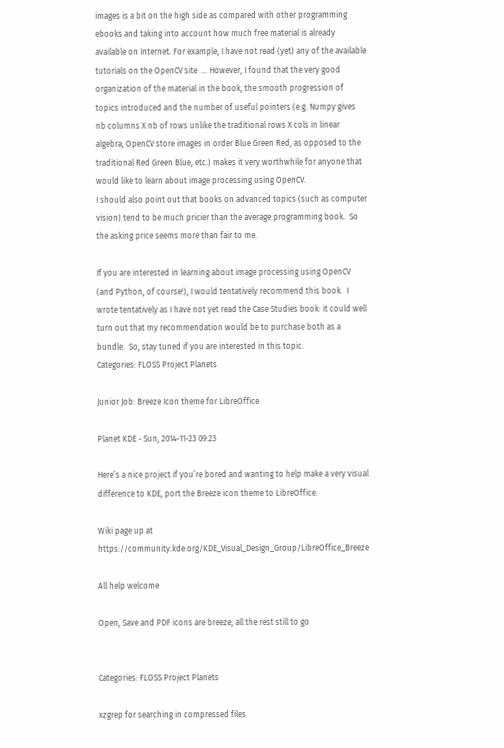images is a bit on the high side as compared with other programming ebooks and taking into account how much free material is already available on Internet. For example, I have not read (yet) any of the available tutorials on the OpenCV site  ... However, I found that the very good organization of the material in the book, the smooth progression of topics introduced and the number of useful pointers (e.g. Numpy gives nb columns X nb of rows unlike the traditional rows X cols in linear algebra; OpenCV store images in order Blue Green Red, as opposed to the traditional Red Green Blue, etc.) makes it very worthwhile for anyone that would like to learn about image processing using OpenCV.
I should also point out that books on advanced topics (such as computer vision) tend to be much pricier than the average programming book.  So the asking price seems more than fair to me.

If you are interested in learning about image processing using OpenCV (and Python, of course!), I would tentatively recommend this book.  I wrote tentatively as I have not yet read the Case Studies book: it could well turn out that my recommendation would be to purchase both as a bundle.  So, stay tuned if you are interested in this topic.
Categories: FLOSS Project Planets

Junior Job: Breeze Icon theme for LibreOffice

Planet KDE - Sun, 2014-11-23 09:23

Here’s a nice project if you’re bored and wanting to help make a very visual difference to KDE, port the Breeze icon theme to LibreOffice.

Wiki page up at https://community.kde.org/KDE_Visual_Design_Group/LibreOffice_Breeze

All help welcome

Open, Save and PDF icons are breeze, all the rest still to go


Categories: FLOSS Project Planets

xzgrep for searching in compressed files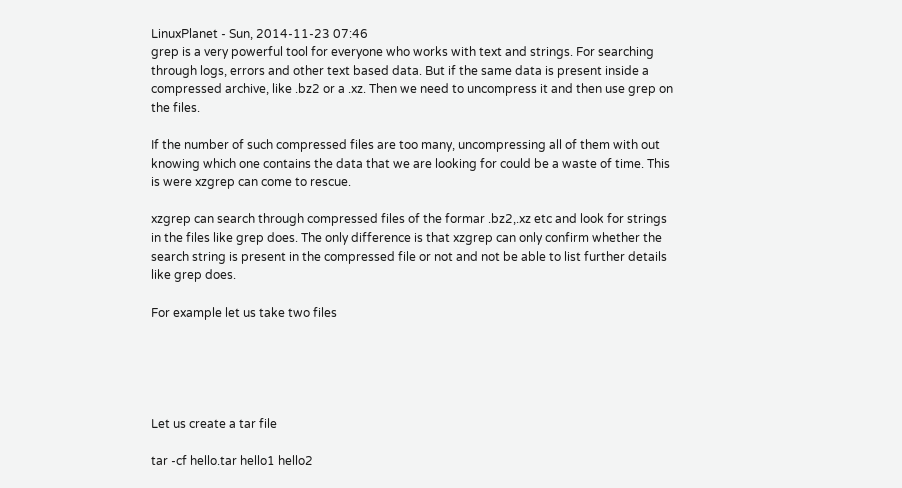LinuxPlanet - Sun, 2014-11-23 07:46
grep is a very powerful tool for everyone who works with text and strings. For searching through logs, errors and other text based data. But if the same data is present inside a compressed archive, like .bz2 or a .xz. Then we need to uncompress it and then use grep on the files.

If the number of such compressed files are too many, uncompressing all of them with out knowing which one contains the data that we are looking for could be a waste of time. This is were xzgrep can come to rescue.

xzgrep can search through compressed files of the formar .bz2,.xz etc and look for strings in the files like grep does. The only difference is that xzgrep can only confirm whether the search string is present in the compressed file or not and not be able to list further details like grep does.

For example let us take two files





Let us create a tar file

tar -cf hello.tar hello1 hello2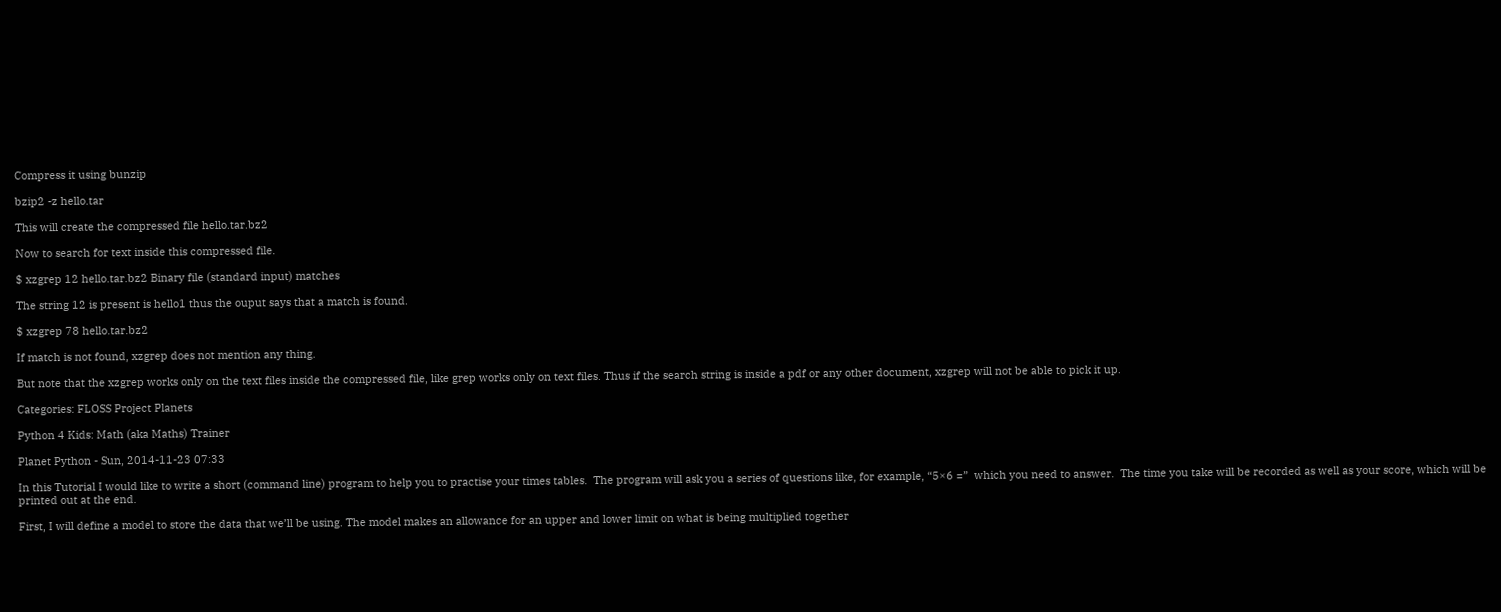Compress it using bunzip

bzip2 -z hello.tar

This will create the compressed file hello.tar.bz2

Now to search for text inside this compressed file.

$ xzgrep 12 hello.tar.bz2 Binary file (standard input) matches

The string 12 is present is hello1 thus the ouput says that a match is found.

$ xzgrep 78 hello.tar.bz2

If match is not found, xzgrep does not mention any thing.

But note that the xzgrep works only on the text files inside the compressed file, like grep works only on text files. Thus if the search string is inside a pdf or any other document, xzgrep will not be able to pick it up.

Categories: FLOSS Project Planets

Python 4 Kids: Math (aka Maths) Trainer

Planet Python - Sun, 2014-11-23 07:33

In this Tutorial I would like to write a short (command line) program to help you to practise your times tables.  The program will ask you a series of questions like, for example, “5×6 =”  which you need to answer.  The time you take will be recorded as well as your score, which will be printed out at the end.

First, I will define a model to store the data that we’ll be using. The model makes an allowance for an upper and lower limit on what is being multiplied together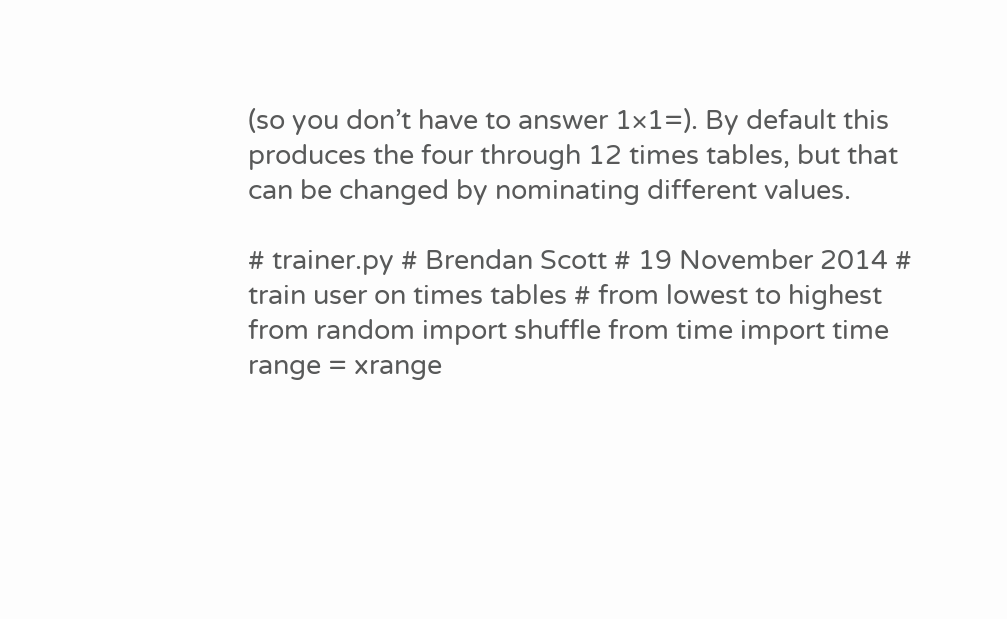(so you don’t have to answer 1×1=). By default this produces the four through 12 times tables, but that can be changed by nominating different values.

# trainer.py # Brendan Scott # 19 November 2014 # train user on times tables # from lowest to highest from random import shuffle from time import time range = xrange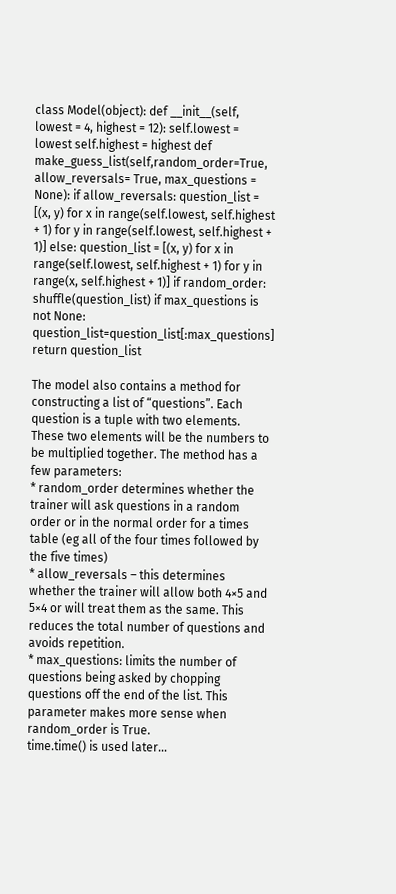class Model(object): def __init__(self, lowest = 4, highest = 12): self.lowest = lowest self.highest = highest def make_guess_list(self,random_order=True, allow_reversals= True, max_questions = None): if allow_reversals: question_list = [(x, y) for x in range(self.lowest, self.highest + 1) for y in range(self.lowest, self.highest + 1)] else: question_list = [(x, y) for x in range(self.lowest, self.highest + 1) for y in range(x, self.highest + 1)] if random_order: shuffle(question_list) if max_questions is not None: question_list=question_list[:max_questions] return question_list

The model also contains a method for constructing a list of “questions”. Each question is a tuple with two elements. These two elements will be the numbers to be multiplied together. The method has a few parameters:
* random_order determines whether the trainer will ask questions in a random order or in the normal order for a times table (eg all of the four times followed by the five times)
* allow_reversals – this determines whether the trainer will allow both 4×5 and 5×4 or will treat them as the same. This reduces the total number of questions and avoids repetition.
* max_questions: limits the number of questions being asked by chopping questions off the end of the list. This parameter makes more sense when random_order is True.
time.time() is used later…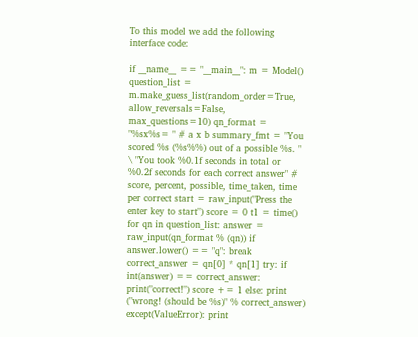To this model we add the following interface code:

if __name__ == "__main__": m = Model() question_list = m.make_guess_list(random_order=True, allow_reversals=False, max_questions=10) qn_format = "%sx%s= " # a x b summary_fmt = "You scored %s (%s%%) out of a possible %s. " \ "You took %0.1f seconds in total or %0.2f seconds for each correct answer" # score, percent, possible, time_taken, time per correct start = raw_input("Press the enter key to start") score = 0 t1 = time() for qn in question_list: answer = raw_input(qn_format % (qn)) if answer.lower() == "q": break correct_answer = qn[0] * qn[1] try: if int(answer) == correct_answer: print("correct!") score += 1 else: print ("wrong! (should be %s)" % correct_answer) except(ValueError): print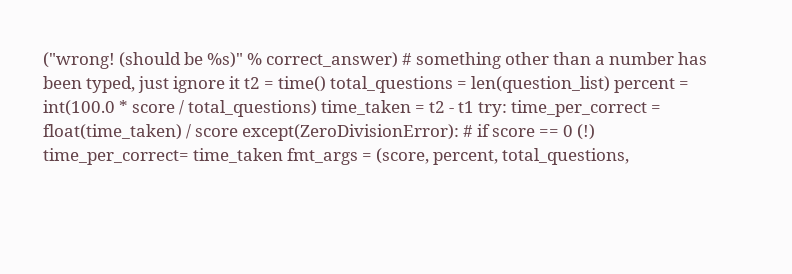("wrong! (should be %s)" % correct_answer) # something other than a number has been typed, just ignore it t2 = time() total_questions = len(question_list) percent = int(100.0 * score / total_questions) time_taken = t2 - t1 try: time_per_correct = float(time_taken) / score except(ZeroDivisionError): # if score == 0 (!) time_per_correct= time_taken fmt_args = (score, percent, total_questions,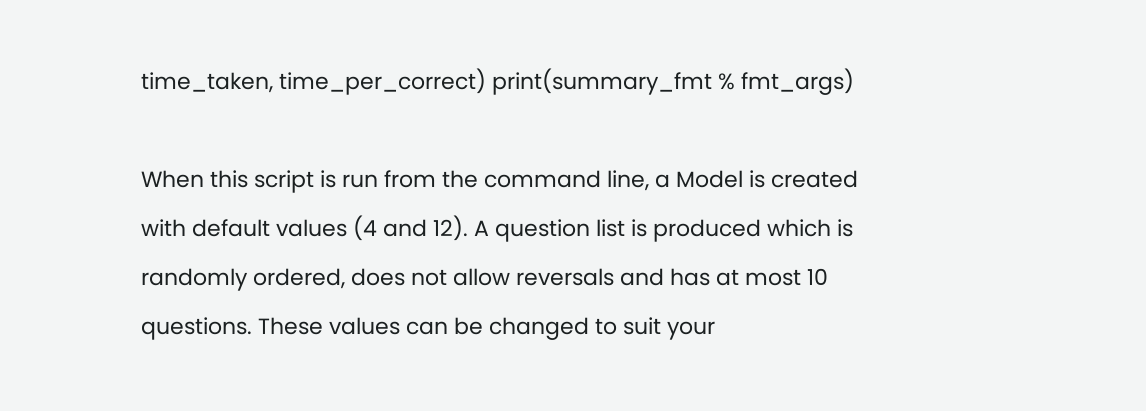time_taken, time_per_correct) print(summary_fmt % fmt_args)

When this script is run from the command line, a Model is created with default values (4 and 12). A question list is produced which is randomly ordered, does not allow reversals and has at most 10 questions. These values can be changed to suit your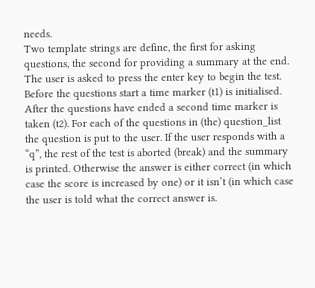needs.
Two template strings are define, the first for asking questions, the second for providing a summary at the end.
The user is asked to press the enter key to begin the test. Before the questions start a time marker (t1) is initialised. After the questions have ended a second time marker is taken (t2). For each of the questions in (the) question_list the question is put to the user. If the user responds with a “q”, the rest of the test is aborted (break) and the summary is printed. Otherwise the answer is either correct (in which case the score is increased by one) or it isn’t (in which case the user is told what the correct answer is.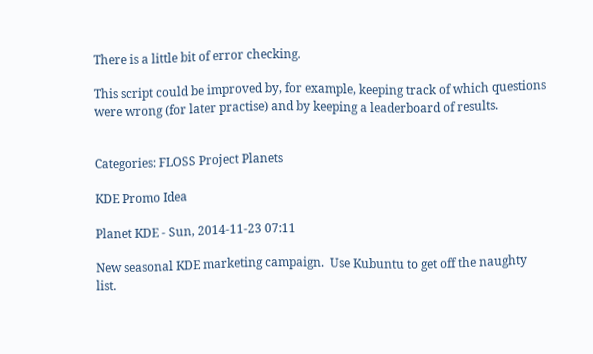There is a little bit of error checking.

This script could be improved by, for example, keeping track of which questions were wrong (for later practise) and by keeping a leaderboard of results.


Categories: FLOSS Project Planets

KDE Promo Idea

Planet KDE - Sun, 2014-11-23 07:11

New seasonal KDE marketing campaign.  Use Kubuntu to get off the naughty list.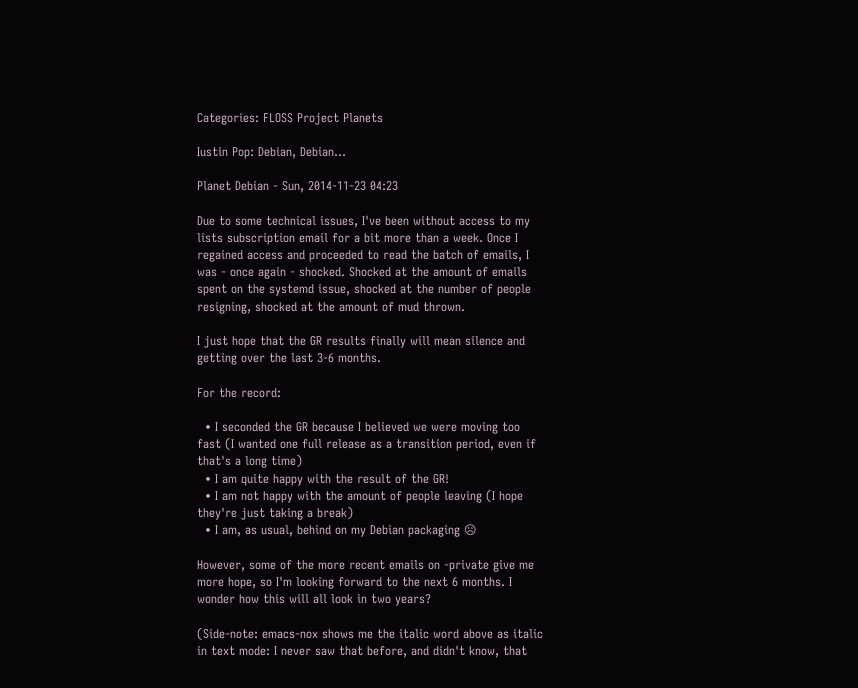Categories: FLOSS Project Planets

Iustin Pop: Debian, Debian…

Planet Debian - Sun, 2014-11-23 04:23

Due to some technical issues, I've been without access to my lists subscription email for a bit more than a week. Once I regained access and proceeded to read the batch of emails, I was - once again - shocked. Shocked at the amount of emails spent on the systemd issue, shocked at the number of people resigning, shocked at the amount of mud thrown.

I just hope that the GR results finally will mean silence and getting over the last 3-6 months.

For the record:

  • I seconded the GR because I believed we were moving too fast (I wanted one full release as a transition period, even if that's a long time)
  • I am quite happy with the result of the GR!
  • I am not happy with the amount of people leaving (I hope they're just taking a break)
  • I am, as usual, behind on my Debian packaging ☹

However, some of the more recent emails on -private give me more hope, so I'm looking forward to the next 6 months. I wonder how this will all look in two years?

(Side-note: emacs-nox shows me the italic word above as italic in text mode: I never saw that before, and didn't know, that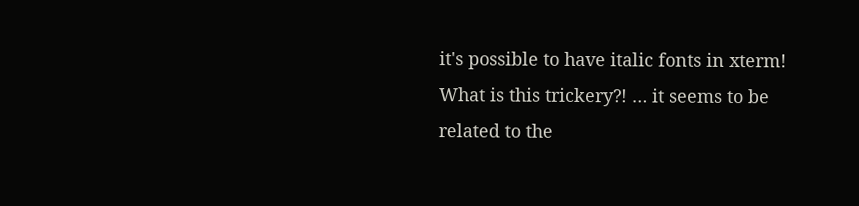it's possible to have italic fonts in xterm! What is this trickery⁈ … it seems to be related to the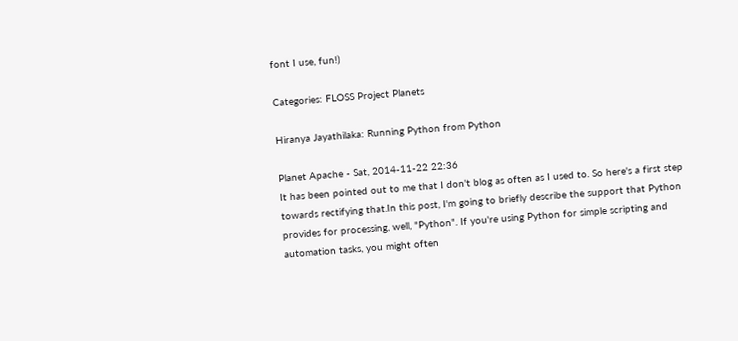font I use, fun!)

Categories: FLOSS Project Planets

Hiranya Jayathilaka: Running Python from Python

Planet Apache - Sat, 2014-11-22 22:36
It has been pointed out to me that I don't blog as often as I used to. So here's a first step towards rectifying that.In this post, I'm going to briefly describe the support that Python provides for processing, well, "Python". If you're using Python for simple scripting and automation tasks, you might often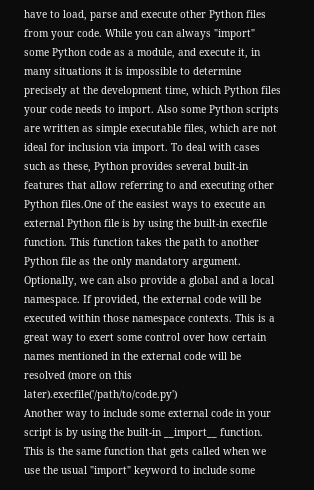have to load, parse and execute other Python files from your code. While you can always "import" some Python code as a module, and execute it, in many situations it is impossible to determine precisely at the development time, which Python files your code needs to import. Also some Python scripts are written as simple executable files, which are not ideal for inclusion via import. To deal with cases such as these, Python provides several built-in features that allow referring to and executing other Python files.One of the easiest ways to execute an external Python file is by using the built-in execfile function. This function takes the path to another Python file as the only mandatory argument. Optionally, we can also provide a global and a local namespace. If provided, the external code will be executed within those namespace contexts. This is a great way to exert some control over how certain names mentioned in the external code will be resolved (more on this later).execfile('/path/to/code.py')
Another way to include some external code in your script is by using the built-in __import__ function. This is the same function that gets called when we use the usual "import" keyword to include some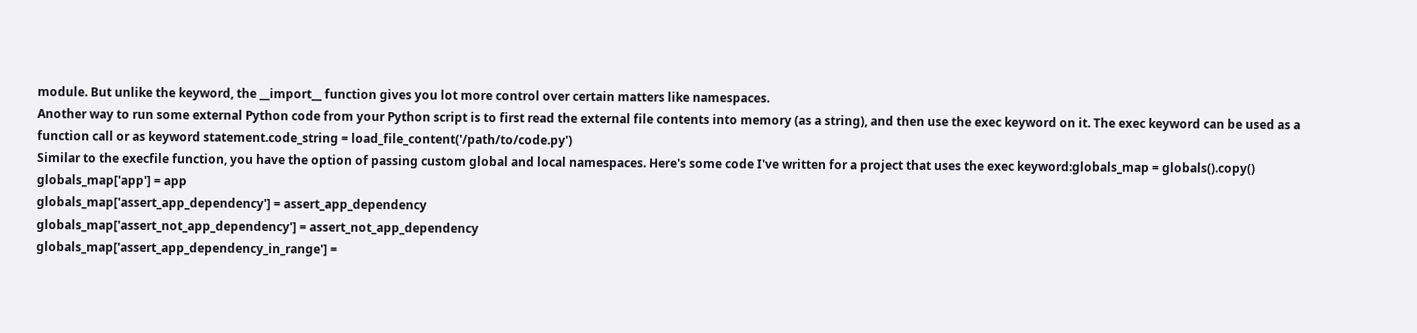module. But unlike the keyword, the __import__ function gives you lot more control over certain matters like namespaces.
Another way to run some external Python code from your Python script is to first read the external file contents into memory (as a string), and then use the exec keyword on it. The exec keyword can be used as a function call or as keyword statement.code_string = load_file_content('/path/to/code.py')
Similar to the execfile function, you have the option of passing custom global and local namespaces. Here's some code I've written for a project that uses the exec keyword:globals_map = globals().copy()
globals_map['app'] = app
globals_map['assert_app_dependency'] = assert_app_dependency
globals_map['assert_not_app_dependency'] = assert_not_app_dependency
globals_map['assert_app_dependency_in_range'] =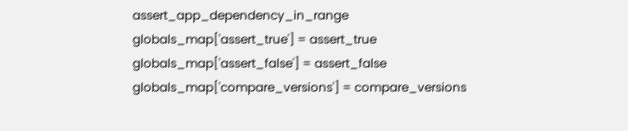assert_app_dependency_in_range
globals_map['assert_true'] = assert_true
globals_map['assert_false'] = assert_false
globals_map['compare_versions'] = compare_versions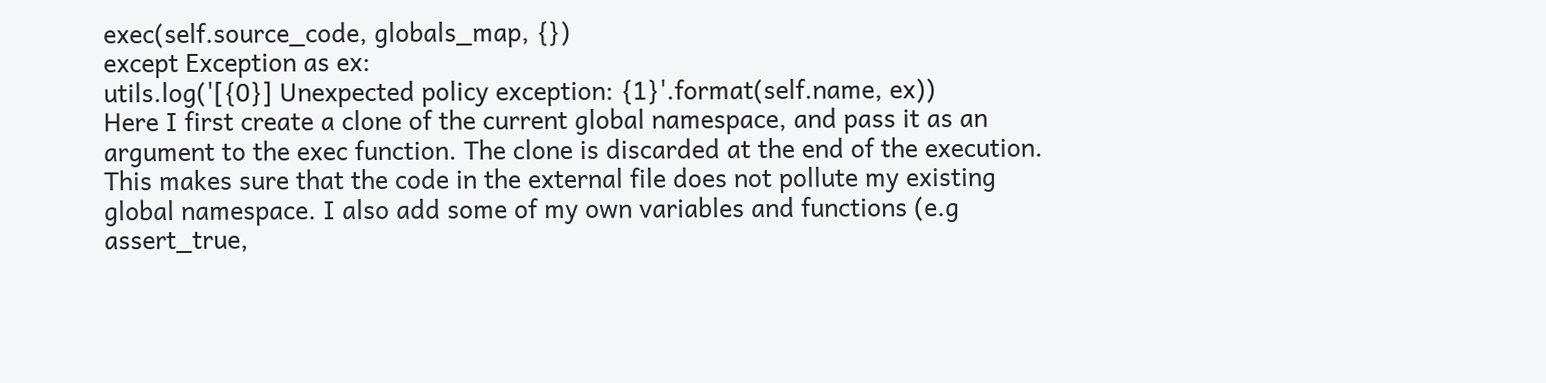exec(self.source_code, globals_map, {})
except Exception as ex:
utils.log('[{0}] Unexpected policy exception: {1}'.format(self.name, ex))
Here I first create a clone of the current global namespace, and pass it as an argument to the exec function. The clone is discarded at the end of the execution. This makes sure that the code in the external file does not pollute my existing global namespace. I also add some of my own variables and functions (e.g assert_true,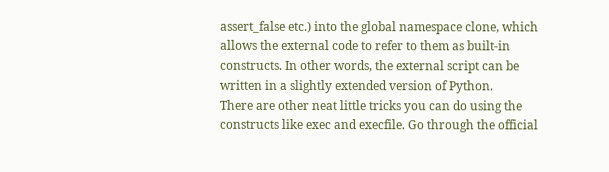assert_false etc.) into the global namespace clone, which allows the external code to refer to them as built-in constructs. In other words, the external script can be written in a slightly extended version of Python.
There are other neat little tricks you can do using the constructs like exec and execfile. Go through the official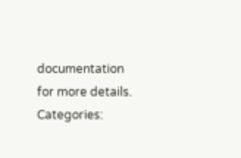documentation for more details.
Categories: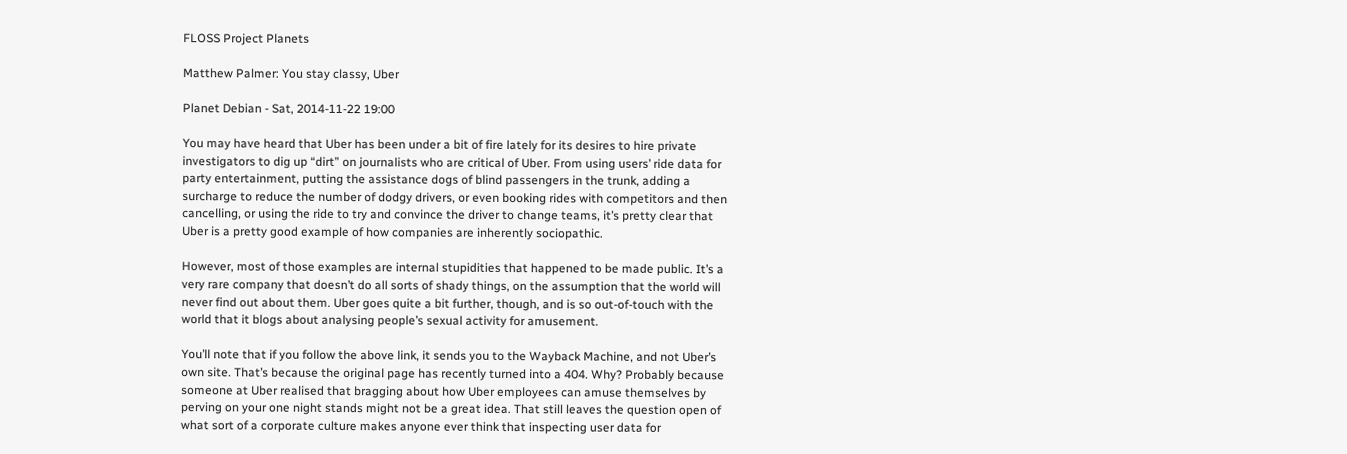FLOSS Project Planets

Matthew Palmer: You stay classy, Uber

Planet Debian - Sat, 2014-11-22 19:00

You may have heard that Uber has been under a bit of fire lately for its desires to hire private investigators to dig up “dirt” on journalists who are critical of Uber. From using users’ ride data for party entertainment, putting the assistance dogs of blind passengers in the trunk, adding a surcharge to reduce the number of dodgy drivers, or even booking rides with competitors and then cancelling, or using the ride to try and convince the driver to change teams, it’s pretty clear that Uber is a pretty good example of how companies are inherently sociopathic.

However, most of those examples are internal stupidities that happened to be made public. It’s a very rare company that doesn’t do all sorts of shady things, on the assumption that the world will never find out about them. Uber goes quite a bit further, though, and is so out-of-touch with the world that it blogs about analysing people’s sexual activity for amusement.

You’ll note that if you follow the above link, it sends you to the Wayback Machine, and not Uber’s own site. That’s because the original page has recently turned into a 404. Why? Probably because someone at Uber realised that bragging about how Uber employees can amuse themselves by perving on your one night stands might not be a great idea. That still leaves the question open of what sort of a corporate culture makes anyone ever think that inspecting user data for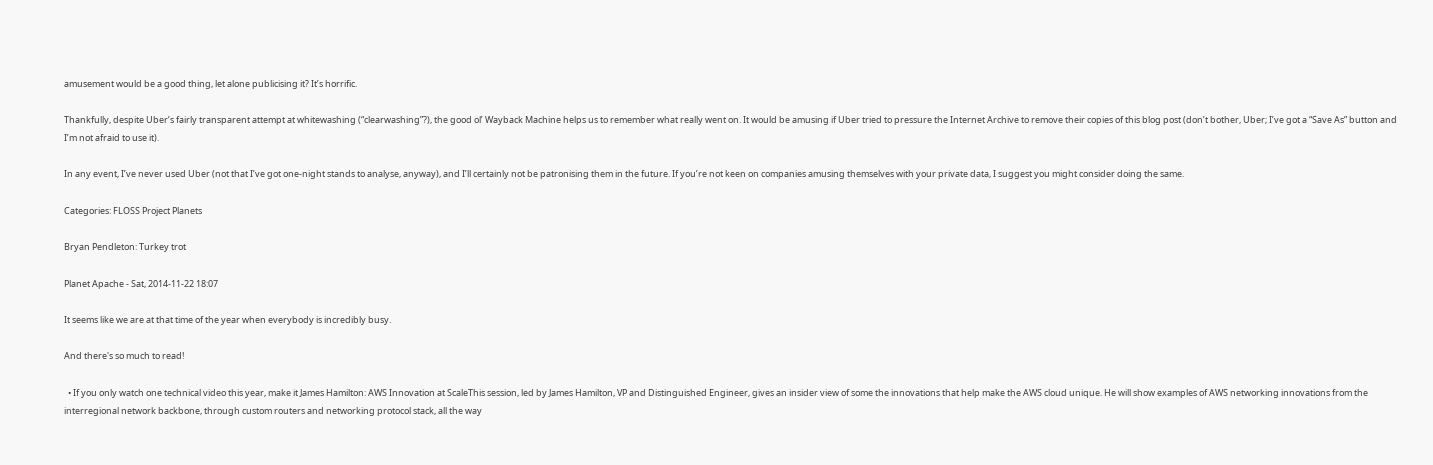amusement would be a good thing, let alone publicising it? It’s horrific.

Thankfully, despite Uber’s fairly transparent attempt at whitewashing (“clearwashing”?), the good ol’ Wayback Machine helps us to remember what really went on. It would be amusing if Uber tried to pressure the Internet Archive to remove their copies of this blog post (don’t bother, Uber; I’ve got a “Save As” button and I’m not afraid to use it).

In any event, I’ve never used Uber (not that I’ve got one-night stands to analyse, anyway), and I’ll certainly not be patronising them in the future. If you’re not keen on companies amusing themselves with your private data, I suggest you might consider doing the same.

Categories: FLOSS Project Planets

Bryan Pendleton: Turkey trot

Planet Apache - Sat, 2014-11-22 18:07

It seems like we are at that time of the year when everybody is incredibly busy.

And there's so much to read!

  • If you only watch one technical video this year, make it James Hamilton: AWS Innovation at ScaleThis session, led by James Hamilton, VP and Distinguished Engineer, gives an insider view of some the innovations that help make the AWS cloud unique. He will show examples of AWS networking innovations from the interregional network backbone, through custom routers and networking protocol stack, all the way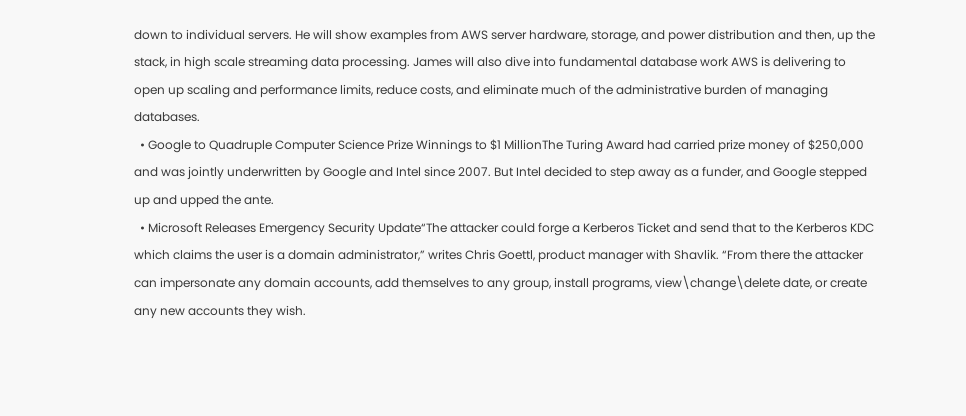down to individual servers. He will show examples from AWS server hardware, storage, and power distribution and then, up the stack, in high scale streaming data processing. James will also dive into fundamental database work AWS is delivering to open up scaling and performance limits, reduce costs, and eliminate much of the administrative burden of managing databases.
  • Google to Quadruple Computer Science Prize Winnings to $1 MillionThe Turing Award had carried prize money of $250,000 and was jointly underwritten by Google and Intel since 2007. But Intel decided to step away as a funder, and Google stepped up and upped the ante.
  • Microsoft Releases Emergency Security Update“The attacker could forge a Kerberos Ticket and send that to the Kerberos KDC which claims the user is a domain administrator,” writes Chris Goettl, product manager with Shavlik. “From there the attacker can impersonate any domain accounts, add themselves to any group, install programs, view\change\delete date, or create any new accounts they wish.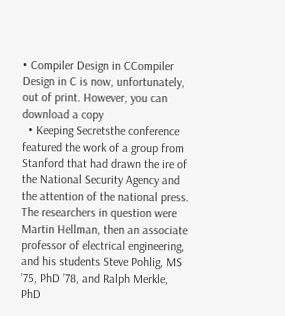• Compiler Design in CCompiler Design in C is now, unfortunately, out of print. However, you can download a copy
  • Keeping Secretsthe conference featured the work of a group from Stanford that had drawn the ire of the National Security Agency and the attention of the national press. The researchers in question were Martin Hellman, then an associate professor of electrical engineering, and his students Steve Pohlig, MS ’75, PhD ’78, and Ralph Merkle, PhD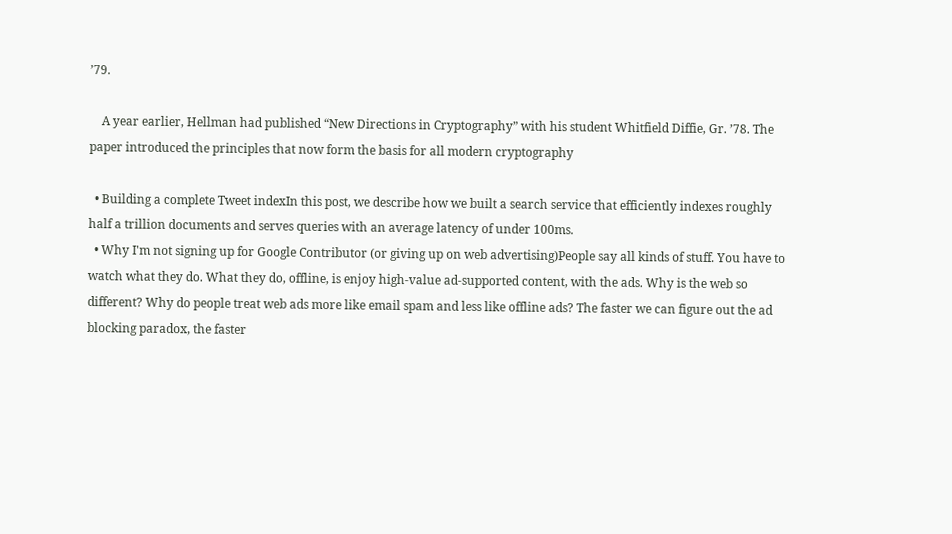’79.

    A year earlier, Hellman had published “New Directions in Cryptography” with his student Whitfield Diffie, Gr. ’78. The paper introduced the principles that now form the basis for all modern cryptography

  • Building a complete Tweet indexIn this post, we describe how we built a search service that efficiently indexes roughly half a trillion documents and serves queries with an average latency of under 100ms.
  • Why I'm not signing up for Google Contributor (or giving up on web advertising)People say all kinds of stuff. You have to watch what they do. What they do, offline, is enjoy high-value ad-supported content, with the ads. Why is the web so different? Why do people treat web ads more like email spam and less like offline ads? The faster we can figure out the ad blocking paradox, the faster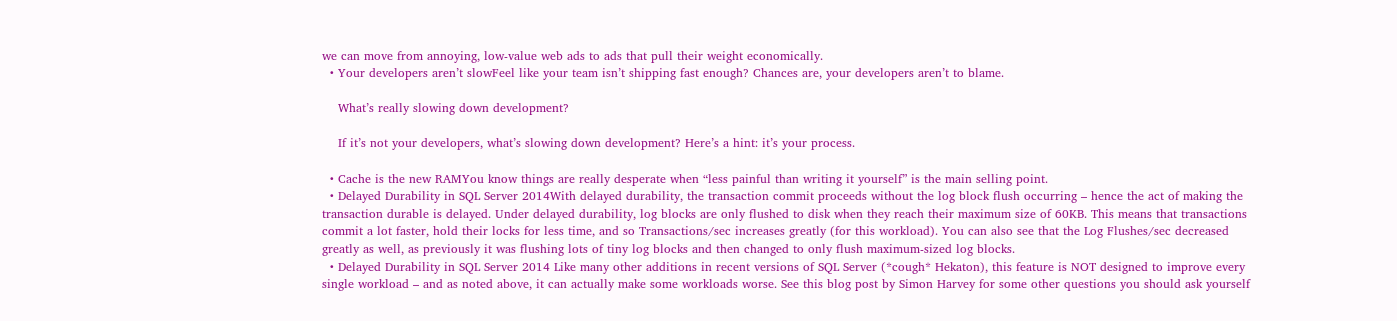we can move from annoying, low-value web ads to ads that pull their weight economically.
  • Your developers aren’t slowFeel like your team isn’t shipping fast enough? Chances are, your developers aren’t to blame.

    What’s really slowing down development?

    If it’s not your developers, what’s slowing down development? Here’s a hint: it’s your process.

  • Cache is the new RAMYou know things are really desperate when “less painful than writing it yourself” is the main selling point.
  • Delayed Durability in SQL Server 2014With delayed durability, the transaction commit proceeds without the log block flush occurring – hence the act of making the transaction durable is delayed. Under delayed durability, log blocks are only flushed to disk when they reach their maximum size of 60KB. This means that transactions commit a lot faster, hold their locks for less time, and so Transactions/sec increases greatly (for this workload). You can also see that the Log Flushes/sec decreased greatly as well, as previously it was flushing lots of tiny log blocks and then changed to only flush maximum-sized log blocks.
  • Delayed Durability in SQL Server 2014 Like many other additions in recent versions of SQL Server (*cough* Hekaton), this feature is NOT designed to improve every single workload – and as noted above, it can actually make some workloads worse. See this blog post by Simon Harvey for some other questions you should ask yourself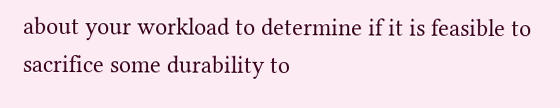about your workload to determine if it is feasible to sacrifice some durability to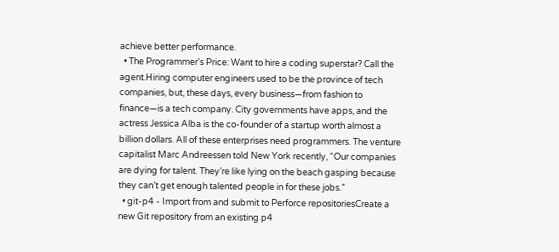achieve better performance.
  • The Programmer's Price: Want to hire a coding superstar? Call the agent.Hiring computer engineers used to be the province of tech companies, but, these days, every business—from fashion to finance—is a tech company. City governments have apps, and the actress Jessica Alba is the co-founder of a startup worth almost a billion dollars. All of these enterprises need programmers. The venture capitalist Marc Andreessen told New York recently, “Our companies are dying for talent. They’re like lying on the beach gasping because they can’t get enough talented people in for these jobs.”
  • git-p4 - Import from and submit to Perforce repositoriesCreate a new Git repository from an existing p4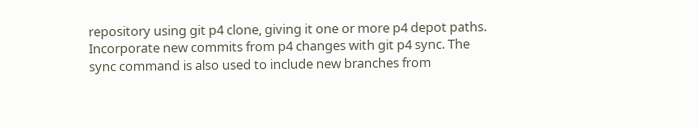repository using git p4 clone, giving it one or more p4 depot paths. Incorporate new commits from p4 changes with git p4 sync. The sync command is also used to include new branches from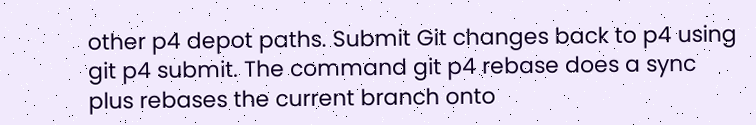other p4 depot paths. Submit Git changes back to p4 using git p4 submit. The command git p4 rebase does a sync plus rebases the current branch onto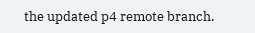the updated p4 remote branch.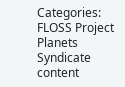Categories: FLOSS Project Planets
Syndicate content